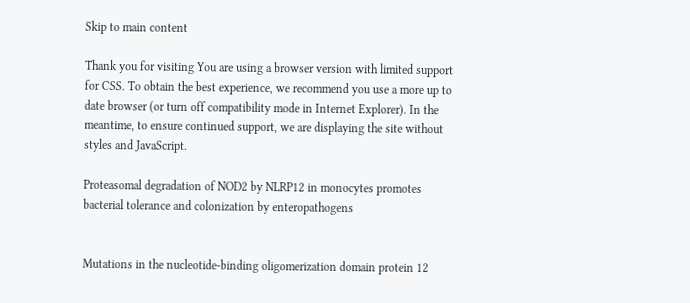Skip to main content

Thank you for visiting You are using a browser version with limited support for CSS. To obtain the best experience, we recommend you use a more up to date browser (or turn off compatibility mode in Internet Explorer). In the meantime, to ensure continued support, we are displaying the site without styles and JavaScript.

Proteasomal degradation of NOD2 by NLRP12 in monocytes promotes bacterial tolerance and colonization by enteropathogens


Mutations in the nucleotide-binding oligomerization domain protein 12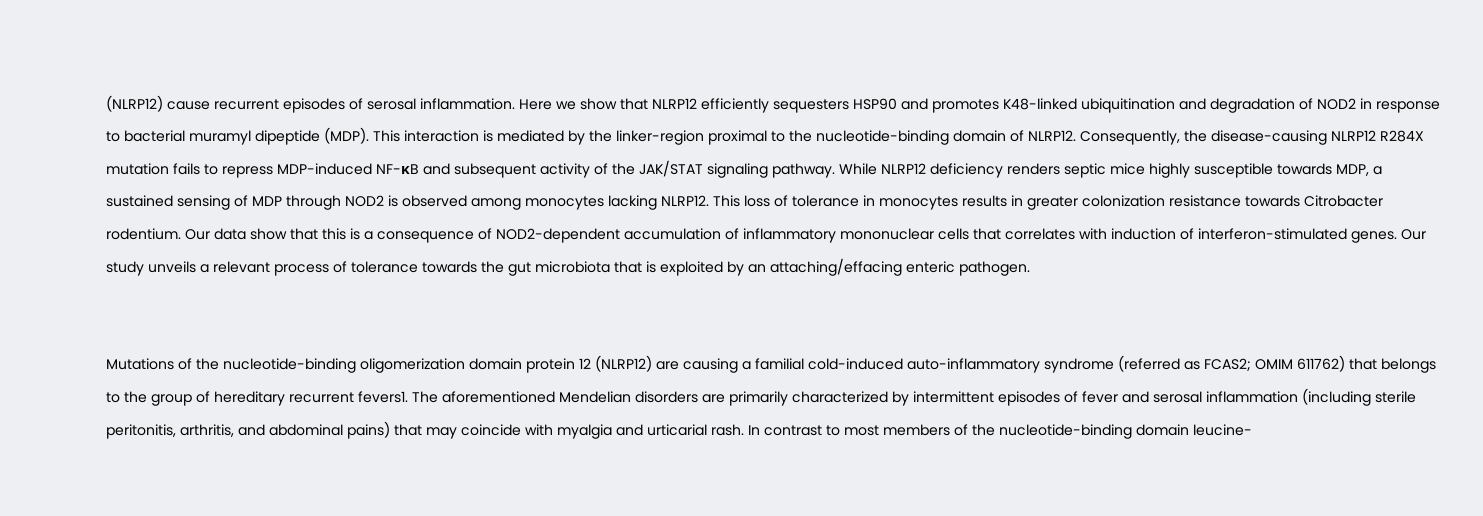(NLRP12) cause recurrent episodes of serosal inflammation. Here we show that NLRP12 efficiently sequesters HSP90 and promotes K48-linked ubiquitination and degradation of NOD2 in response to bacterial muramyl dipeptide (MDP). This interaction is mediated by the linker-region proximal to the nucleotide-binding domain of NLRP12. Consequently, the disease-causing NLRP12 R284X mutation fails to repress MDP-induced NF-κB and subsequent activity of the JAK/STAT signaling pathway. While NLRP12 deficiency renders septic mice highly susceptible towards MDP, a sustained sensing of MDP through NOD2 is observed among monocytes lacking NLRP12. This loss of tolerance in monocytes results in greater colonization resistance towards Citrobacter rodentium. Our data show that this is a consequence of NOD2-dependent accumulation of inflammatory mononuclear cells that correlates with induction of interferon-stimulated genes. Our study unveils a relevant process of tolerance towards the gut microbiota that is exploited by an attaching/effacing enteric pathogen.


Mutations of the nucleotide-binding oligomerization domain protein 12 (NLRP12) are causing a familial cold-induced auto-inflammatory syndrome (referred as FCAS2; OMIM 611762) that belongs to the group of hereditary recurrent fevers1. The aforementioned Mendelian disorders are primarily characterized by intermittent episodes of fever and serosal inflammation (including sterile peritonitis, arthritis, and abdominal pains) that may coincide with myalgia and urticarial rash. In contrast to most members of the nucleotide-binding domain leucine-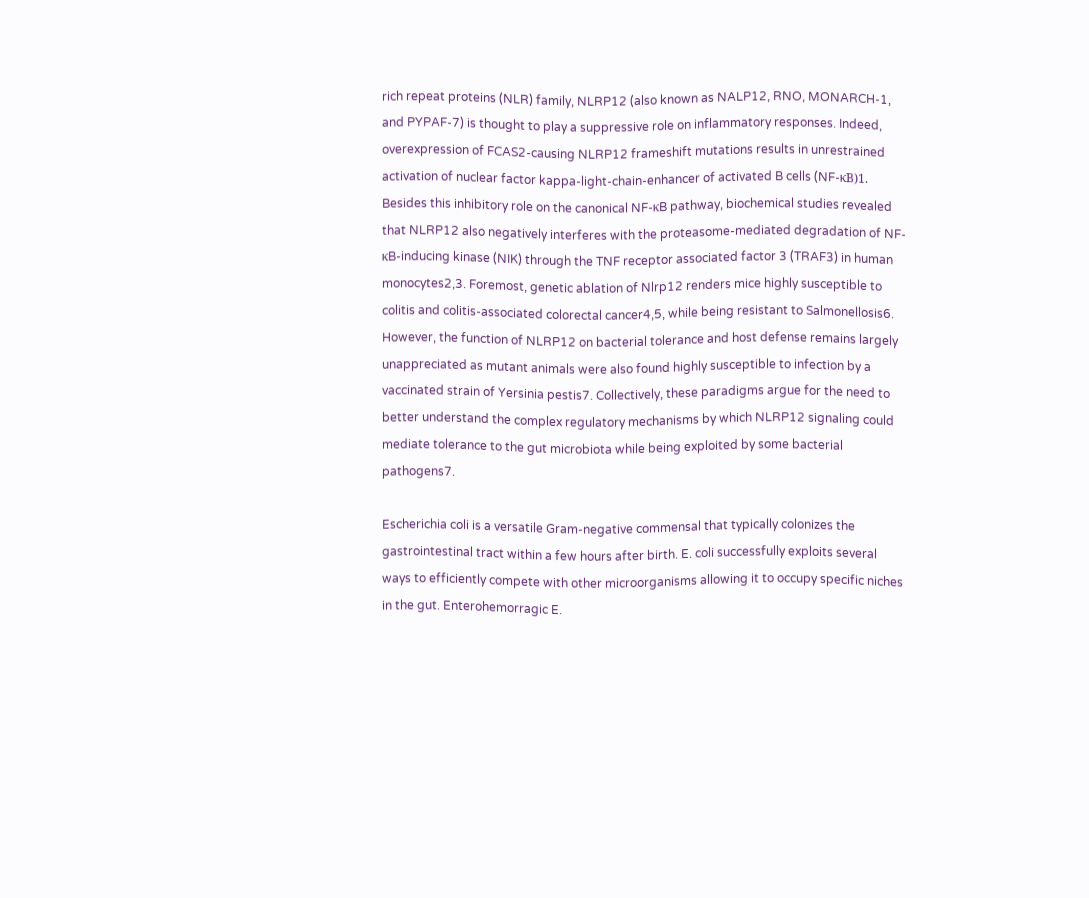rich repeat proteins (NLR) family, NLRP12 (also known as NALP12, RNO, MONARCH-1, and PYPAF-7) is thought to play a suppressive role on inflammatory responses. Indeed, overexpression of FCAS2-causing NLRP12 frameshift mutations results in unrestrained activation of nuclear factor kappa-light-chain-enhancer of activated B cells (NF-κB)1. Besides this inhibitory role on the canonical NF-κB pathway, biochemical studies revealed that NLRP12 also negatively interferes with the proteasome-mediated degradation of NF-κB-inducing kinase (NIK) through the TNF receptor associated factor 3 (TRAF3) in human monocytes2,3. Foremost, genetic ablation of Nlrp12 renders mice highly susceptible to colitis and colitis-associated colorectal cancer4,5, while being resistant to Salmonellosis6. However, the function of NLRP12 on bacterial tolerance and host defense remains largely unappreciated as mutant animals were also found highly susceptible to infection by a vaccinated strain of Yersinia pestis7. Collectively, these paradigms argue for the need to better understand the complex regulatory mechanisms by which NLRP12 signaling could mediate tolerance to the gut microbiota while being exploited by some bacterial pathogens7.

Escherichia coli is a versatile Gram-negative commensal that typically colonizes the gastrointestinal tract within a few hours after birth. E. coli successfully exploits several ways to efficiently compete with other microorganisms allowing it to occupy specific niches in the gut. Enterohemorragic E.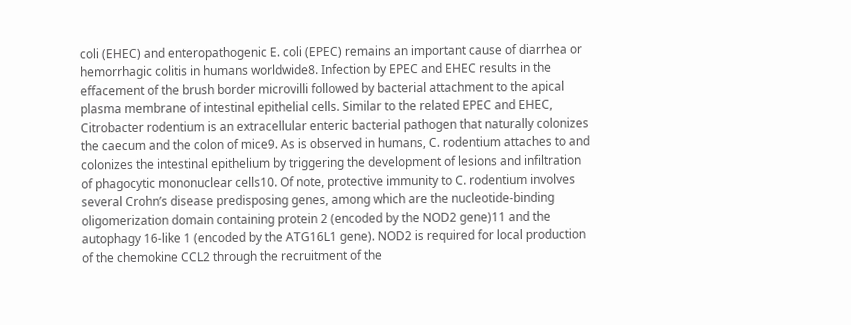coli (EHEC) and enteropathogenic E. coli (EPEC) remains an important cause of diarrhea or hemorrhagic colitis in humans worldwide8. Infection by EPEC and EHEC results in the effacement of the brush border microvilli followed by bacterial attachment to the apical plasma membrane of intestinal epithelial cells. Similar to the related EPEC and EHEC, Citrobacter rodentium is an extracellular enteric bacterial pathogen that naturally colonizes the caecum and the colon of mice9. As is observed in humans, C. rodentium attaches to and colonizes the intestinal epithelium by triggering the development of lesions and infiltration of phagocytic mononuclear cells10. Of note, protective immunity to C. rodentium involves several Crohn’s disease predisposing genes, among which are the nucleotide-binding oligomerization domain containing protein 2 (encoded by the NOD2 gene)11 and the autophagy 16-like 1 (encoded by the ATG16L1 gene). NOD2 is required for local production of the chemokine CCL2 through the recruitment of the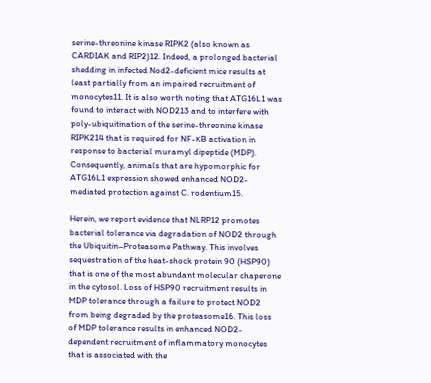serine-threonine kinase RIPK2 (also known as CARDIAK and RIP2)12. Indeed, a prolonged bacterial shedding in infected Nod2-deficient mice results at least partially from an impaired recruitment of monocytes11. It is also worth noting that ATG16L1 was found to interact with NOD213 and to interfere with poly-ubiquitination of the serine-threonine kinase RIPK214 that is required for NF-κB activation in response to bacterial muramyl dipeptide (MDP). Consequently, animals that are hypomorphic for ATG16L1 expression showed enhanced NOD2-mediated protection against C. rodentium15.

Herein, we report evidence that NLRP12 promotes bacterial tolerance via degradation of NOD2 through the Ubiquitin–Proteasome Pathway. This involves sequestration of the heat-shock protein 90 (HSP90) that is one of the most abundant molecular chaperone in the cytosol. Loss of HSP90 recruitment results in MDP tolerance through a failure to protect NOD2 from being degraded by the proteasome16. This loss of MDP tolerance results in enhanced NOD2-dependent recruitment of inflammatory monocytes that is associated with the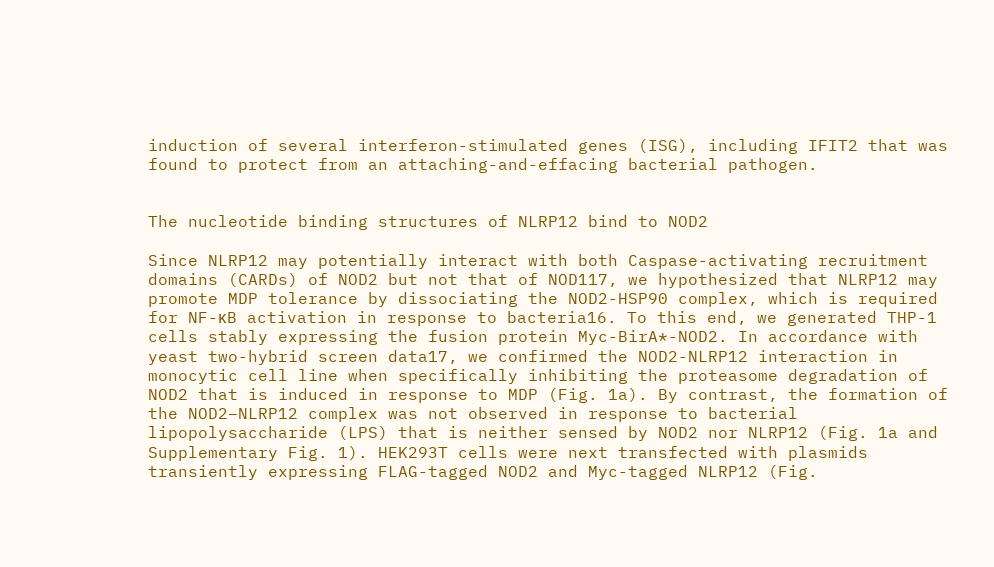induction of several interferon-stimulated genes (ISG), including IFIT2 that was found to protect from an attaching-and-effacing bacterial pathogen.


The nucleotide binding structures of NLRP12 bind to NOD2

Since NLRP12 may potentially interact with both Caspase-activating recruitment domains (CARDs) of NOD2 but not that of NOD117, we hypothesized that NLRP12 may promote MDP tolerance by dissociating the NOD2-HSP90 complex, which is required for NF-κB activation in response to bacteria16. To this end, we generated THP-1 cells stably expressing the fusion protein Myc-BirA*-NOD2. In accordance with yeast two-hybrid screen data17, we confirmed the NOD2-NLRP12 interaction in monocytic cell line when specifically inhibiting the proteasome degradation of NOD2 that is induced in response to MDP (Fig. 1a). By contrast, the formation of the NOD2–NLRP12 complex was not observed in response to bacterial lipopolysaccharide (LPS) that is neither sensed by NOD2 nor NLRP12 (Fig. 1a and Supplementary Fig. 1). HEK293T cells were next transfected with plasmids transiently expressing FLAG-tagged NOD2 and Myc-tagged NLRP12 (Fig.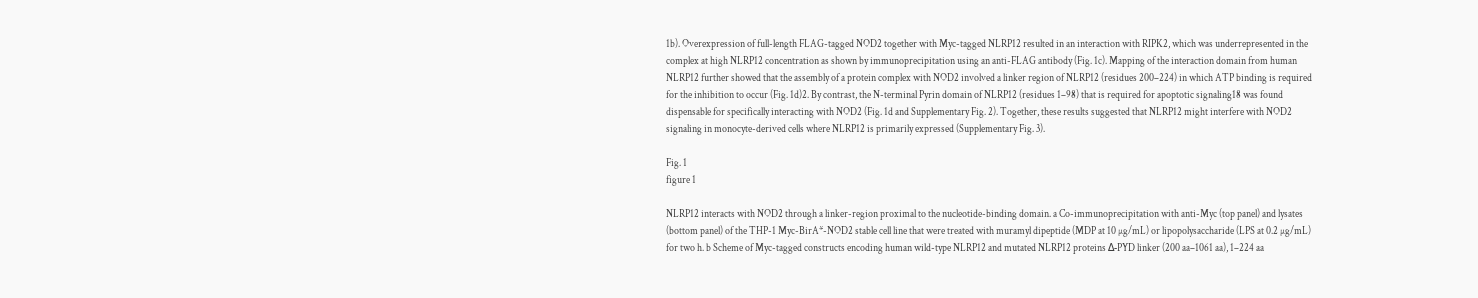1b). Overexpression of full-length FLAG-tagged NOD2 together with Myc-tagged NLRP12 resulted in an interaction with RIPK2, which was underrepresented in the complex at high NLRP12 concentration as shown by immunoprecipitation using an anti-FLAG antibody (Fig. 1c). Mapping of the interaction domain from human NLRP12 further showed that the assembly of a protein complex with NOD2 involved a linker region of NLRP12 (residues 200–224) in which ATP binding is required for the inhibition to occur (Fig. 1d)2. By contrast, the N-terminal Pyrin domain of NLRP12 (residues 1–98) that is required for apoptotic signaling18 was found dispensable for specifically interacting with NOD2 (Fig. 1d and Supplementary Fig. 2). Together, these results suggested that NLRP12 might interfere with NOD2 signaling in monocyte-derived cells where NLRP12 is primarily expressed (Supplementary Fig. 3).

Fig. 1
figure 1

NLRP12 interacts with NOD2 through a linker-region proximal to the nucleotide-binding domain. a Co-immunoprecipitation with anti-Myc (top panel) and lysates (bottom panel) of the THP-1 Myc-BirA*-NOD2 stable cell line that were treated with muramyl dipeptide (MDP at 10 µg/mL) or lipopolysaccharide (LPS at 0.2 µg/mL) for two h. b Scheme of Myc-tagged constructs encoding human wild-type NLRP12 and mutated NLRP12 proteins Δ-PYD linker (200 aa–1061 aa), 1–224 aa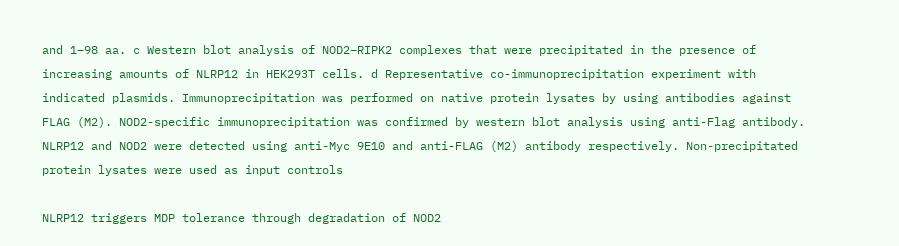and 1–98 aa. c Western blot analysis of NOD2–RIPK2 complexes that were precipitated in the presence of increasing amounts of NLRP12 in HEK293T cells. d Representative co-immunoprecipitation experiment with indicated plasmids. Immunoprecipitation was performed on native protein lysates by using antibodies against FLAG (M2). NOD2-specific immunoprecipitation was confirmed by western blot analysis using anti-Flag antibody. NLRP12 and NOD2 were detected using anti-Myc 9E10 and anti-FLAG (M2) antibody respectively. Non-precipitated protein lysates were used as input controls

NLRP12 triggers MDP tolerance through degradation of NOD2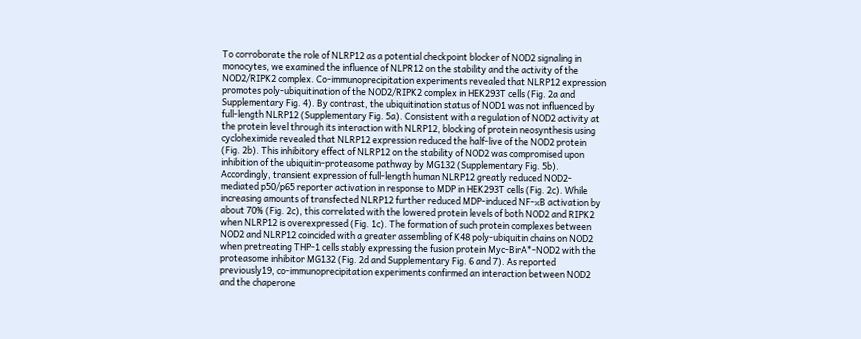To corroborate the role of NLRP12 as a potential checkpoint blocker of NOD2 signaling in monocytes, we examined the influence of NLPR12 on the stability and the activity of the NOD2/RIPK2 complex. Co-immunoprecipitation experiments revealed that NLRP12 expression promotes poly-ubiquitination of the NOD2/RIPK2 complex in HEK293T cells (Fig. 2a and Supplementary Fig. 4). By contrast, the ubiquitination status of NOD1 was not influenced by full-length NLRP12 (Supplementary Fig. 5a). Consistent with a regulation of NOD2 activity at the protein level through its interaction with NLRP12, blocking of protein neosynthesis using cycloheximide revealed that NLRP12 expression reduced the half-live of the NOD2 protein (Fig. 2b). This inhibitory effect of NLRP12 on the stability of NOD2 was compromised upon inhibition of the ubiquitin-proteasome pathway by MG132 (Supplementary Fig. 5b). Accordingly, transient expression of full-length human NLRP12 greatly reduced NOD2-mediated p50/p65 reporter activation in response to MDP in HEK293T cells (Fig. 2c). While increasing amounts of transfected NLRP12 further reduced MDP-induced NF-κB activation by about 70% (Fig. 2c), this correlated with the lowered protein levels of both NOD2 and RIPK2 when NLRP12 is overexpressed (Fig. 1c). The formation of such protein complexes between NOD2 and NLRP12 coincided with a greater assembling of K48 poly-ubiquitin chains on NOD2 when pretreating THP-1 cells stably expressing the fusion protein Myc-BirA*-NOD2 with the proteasome inhibitor MG132 (Fig. 2d and Supplementary Fig. 6 and 7). As reported previously19, co-immunoprecipitation experiments confirmed an interaction between NOD2 and the chaperone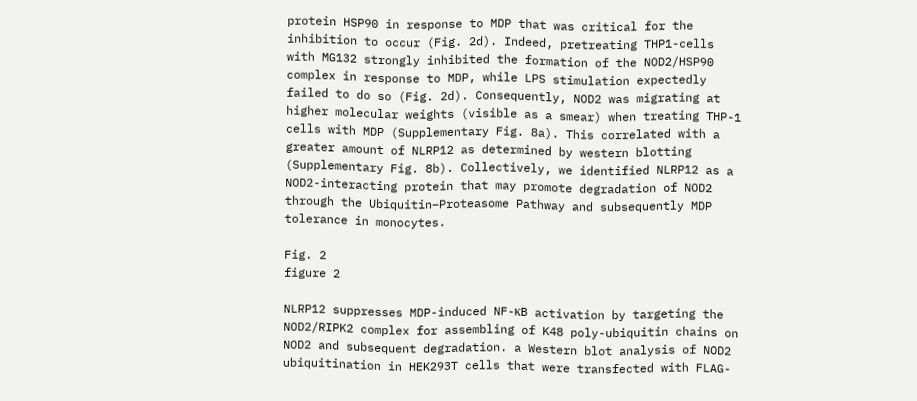protein HSP90 in response to MDP that was critical for the inhibition to occur (Fig. 2d). Indeed, pretreating THP1-cells with MG132 strongly inhibited the formation of the NOD2/HSP90 complex in response to MDP, while LPS stimulation expectedly failed to do so (Fig. 2d). Consequently, NOD2 was migrating at higher molecular weights (visible as a smear) when treating THP-1 cells with MDP (Supplementary Fig. 8a). This correlated with a greater amount of NLRP12 as determined by western blotting (Supplementary Fig. 8b). Collectively, we identified NLRP12 as a NOD2-interacting protein that may promote degradation of NOD2 through the Ubiquitin–Proteasome Pathway and subsequently MDP tolerance in monocytes.

Fig. 2
figure 2

NLRP12 suppresses MDP-induced NF-κB activation by targeting the NOD2/RIPK2 complex for assembling of K48 poly-ubiquitin chains on NOD2 and subsequent degradation. a Western blot analysis of NOD2 ubiquitination in HEK293T cells that were transfected with FLAG-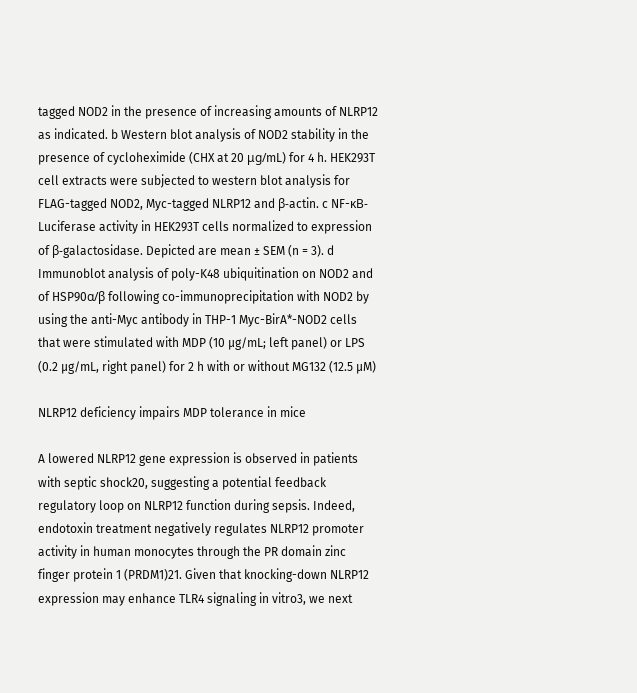tagged NOD2 in the presence of increasing amounts of NLRP12 as indicated. b Western blot analysis of NOD2 stability in the presence of cycloheximide (CHX at 20 μg/mL) for 4 h. HEK293T cell extracts were subjected to western blot analysis for FLAG-tagged NOD2, Myc-tagged NLRP12 and β-actin. c NF-κB-Luciferase activity in HEK293T cells normalized to expression of β-galactosidase. Depicted are mean ± SEM (n = 3). d Immunoblot analysis of poly-K48 ubiquitination on NOD2 and of HSP90α/β following co-immunoprecipitation with NOD2 by using the anti-Myc antibody in THP-1 Myc-BirA*-NOD2 cells that were stimulated with MDP (10 µg/mL; left panel) or LPS (0.2 µg/mL, right panel) for 2 h with or without MG132 (12.5 µM)

NLRP12 deficiency impairs MDP tolerance in mice

A lowered NLRP12 gene expression is observed in patients with septic shock20, suggesting a potential feedback regulatory loop on NLRP12 function during sepsis. Indeed, endotoxin treatment negatively regulates NLRP12 promoter activity in human monocytes through the PR domain zinc finger protein 1 (PRDM1)21. Given that knocking-down NLRP12 expression may enhance TLR4 signaling in vitro3, we next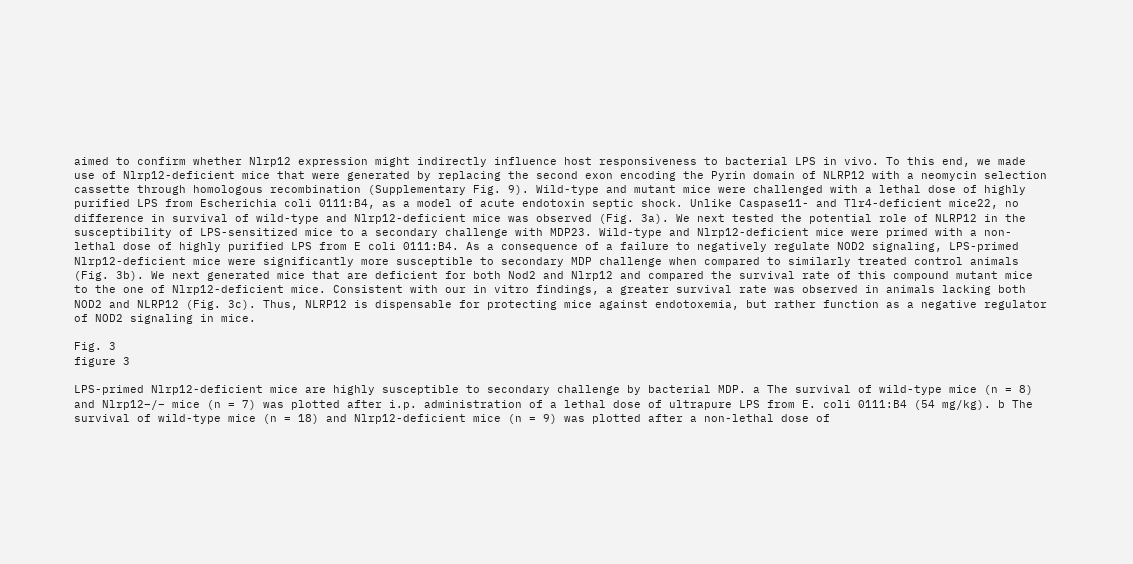aimed to confirm whether Nlrp12 expression might indirectly influence host responsiveness to bacterial LPS in vivo. To this end, we made use of Nlrp12-deficient mice that were generated by replacing the second exon encoding the Pyrin domain of NLRP12 with a neomycin selection cassette through homologous recombination (Supplementary Fig. 9). Wild-type and mutant mice were challenged with a lethal dose of highly purified LPS from Escherichia coli 0111:B4, as a model of acute endotoxin septic shock. Unlike Caspase11- and Tlr4-deficient mice22, no difference in survival of wild-type and Nlrp12-deficient mice was observed (Fig. 3a). We next tested the potential role of NLRP12 in the susceptibility of LPS-sensitized mice to a secondary challenge with MDP23. Wild-type and Nlrp12-deficient mice were primed with a non-lethal dose of highly purified LPS from E coli 0111:B4. As a consequence of a failure to negatively regulate NOD2 signaling, LPS-primed Nlrp12-deficient mice were significantly more susceptible to secondary MDP challenge when compared to similarly treated control animals (Fig. 3b). We next generated mice that are deficient for both Nod2 and Nlrp12 and compared the survival rate of this compound mutant mice to the one of Nlrp12-deficient mice. Consistent with our in vitro findings, a greater survival rate was observed in animals lacking both NOD2 and NLRP12 (Fig. 3c). Thus, NLRP12 is dispensable for protecting mice against endotoxemia, but rather function as a negative regulator of NOD2 signaling in mice.

Fig. 3
figure 3

LPS-primed Nlrp12-deficient mice are highly susceptible to secondary challenge by bacterial MDP. a The survival of wild-type mice (n = 8) and Nlrp12−/− mice (n = 7) was plotted after i.p. administration of a lethal dose of ultrapure LPS from E. coli 0111:B4 (54 mg/kg). b The survival of wild-type mice (n = 18) and Nlrp12-deficient mice (n = 9) was plotted after a non-lethal dose of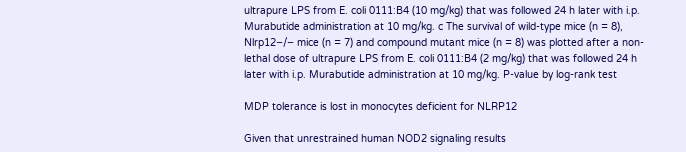ultrapure LPS from E. coli 0111:B4 (10 mg/kg) that was followed 24 h later with i.p. Murabutide administration at 10 mg/kg. c The survival of wild-type mice (n = 8), Nlrp12−/− mice (n = 7) and compound mutant mice (n = 8) was plotted after a non-lethal dose of ultrapure LPS from E. coli 0111:B4 (2 mg/kg) that was followed 24 h later with i.p. Murabutide administration at 10 mg/kg. P-value by log-rank test

MDP tolerance is lost in monocytes deficient for NLRP12

Given that unrestrained human NOD2 signaling results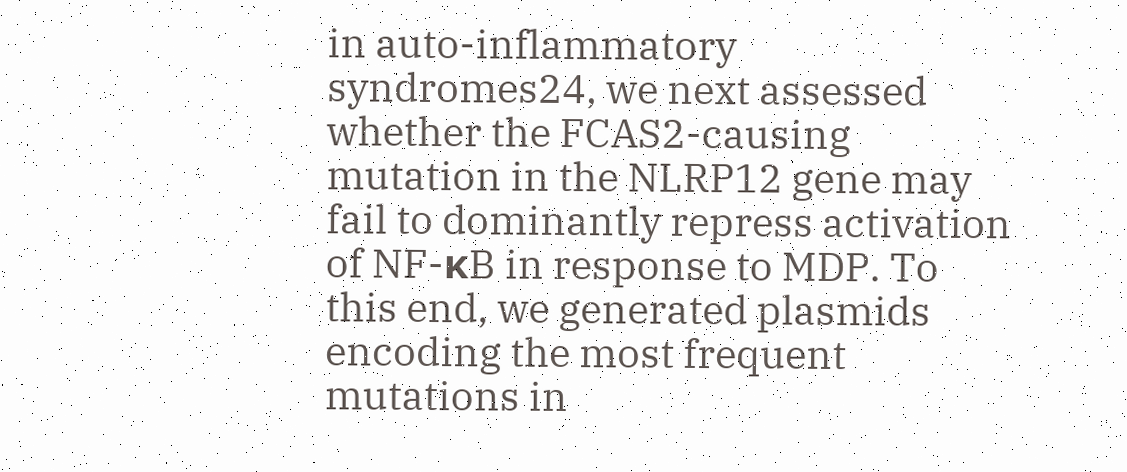in auto-inflammatory syndromes24, we next assessed whether the FCAS2-causing mutation in the NLRP12 gene may fail to dominantly repress activation of NF-κB in response to MDP. To this end, we generated plasmids encoding the most frequent mutations in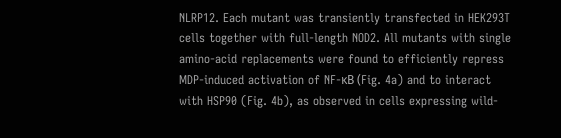NLRP12. Each mutant was transiently transfected in HEK293T cells together with full-length NOD2. All mutants with single amino-acid replacements were found to efficiently repress MDP-induced activation of NF-κB (Fig. 4a) and to interact with HSP90 (Fig. 4b), as observed in cells expressing wild-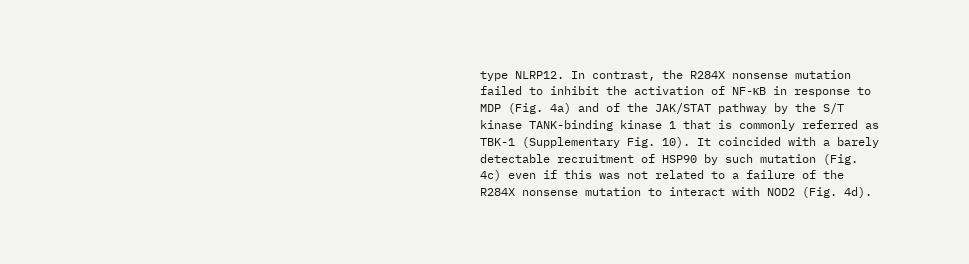type NLRP12. In contrast, the R284X nonsense mutation failed to inhibit the activation of NF-κB in response to MDP (Fig. 4a) and of the JAK/STAT pathway by the S/T kinase TANK-binding kinase 1 that is commonly referred as TBK-1 (Supplementary Fig. 10). It coincided with a barely detectable recruitment of HSP90 by such mutation (Fig. 4c) even if this was not related to a failure of the R284X nonsense mutation to interact with NOD2 (Fig. 4d).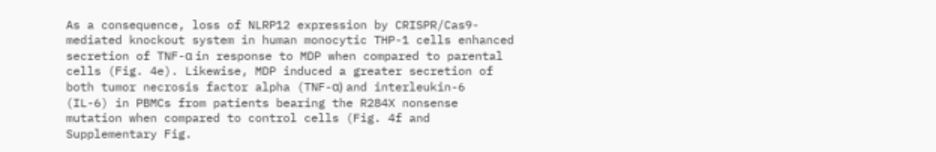As a consequence, loss of NLRP12 expression by CRISPR/Cas9-mediated knockout system in human monocytic THP-1 cells enhanced secretion of TNF-α in response to MDP when compared to parental cells (Fig. 4e). Likewise, MDP induced a greater secretion of both tumor necrosis factor alpha (TNF-α) and interleukin-6 (IL-6) in PBMCs from patients bearing the R284X nonsense mutation when compared to control cells (Fig. 4f and Supplementary Fig.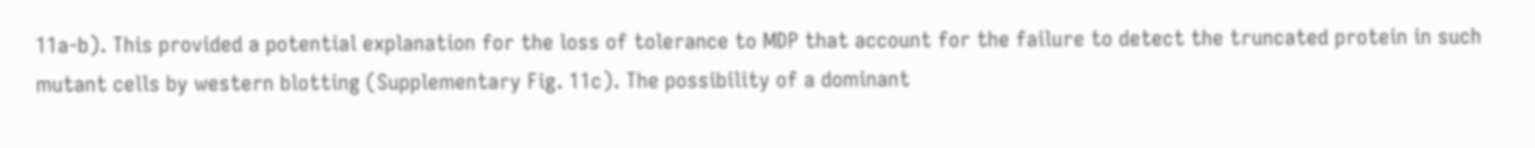11a-b). This provided a potential explanation for the loss of tolerance to MDP that account for the failure to detect the truncated protein in such mutant cells by western blotting (Supplementary Fig. 11c). The possibility of a dominant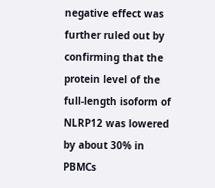negative effect was further ruled out by confirming that the protein level of the full-length isoform of NLRP12 was lowered by about 30% in PBMCs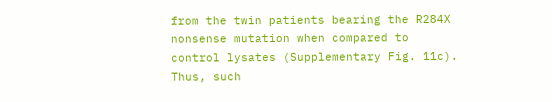from the twin patients bearing the R284X nonsense mutation when compared to control lysates (Supplementary Fig. 11c). Thus, such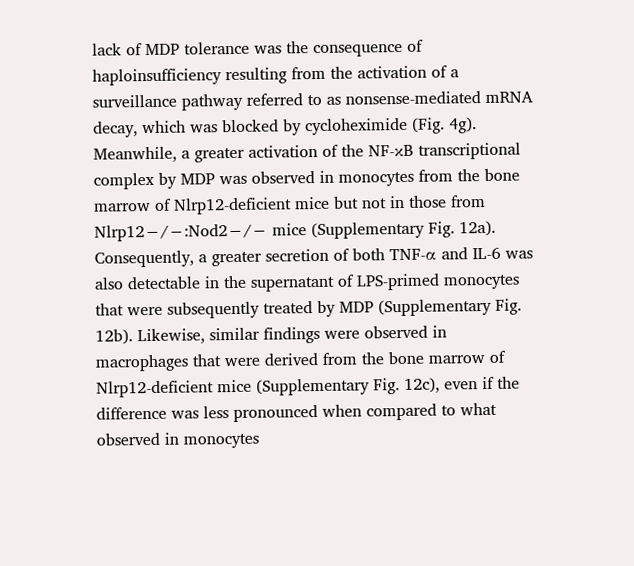lack of MDP tolerance was the consequence of haploinsufficiency resulting from the activation of a surveillance pathway referred to as nonsense-mediated mRNA decay, which was blocked by cycloheximide (Fig. 4g). Meanwhile, a greater activation of the NF-κB transcriptional complex by MDP was observed in monocytes from the bone marrow of Nlrp12-deficient mice but not in those from Nlrp12−/−:Nod2−/− mice (Supplementary Fig. 12a). Consequently, a greater secretion of both TNF-α and IL-6 was also detectable in the supernatant of LPS-primed monocytes that were subsequently treated by MDP (Supplementary Fig. 12b). Likewise, similar findings were observed in macrophages that were derived from the bone marrow of Nlrp12-deficient mice (Supplementary Fig. 12c), even if the difference was less pronounced when compared to what observed in monocytes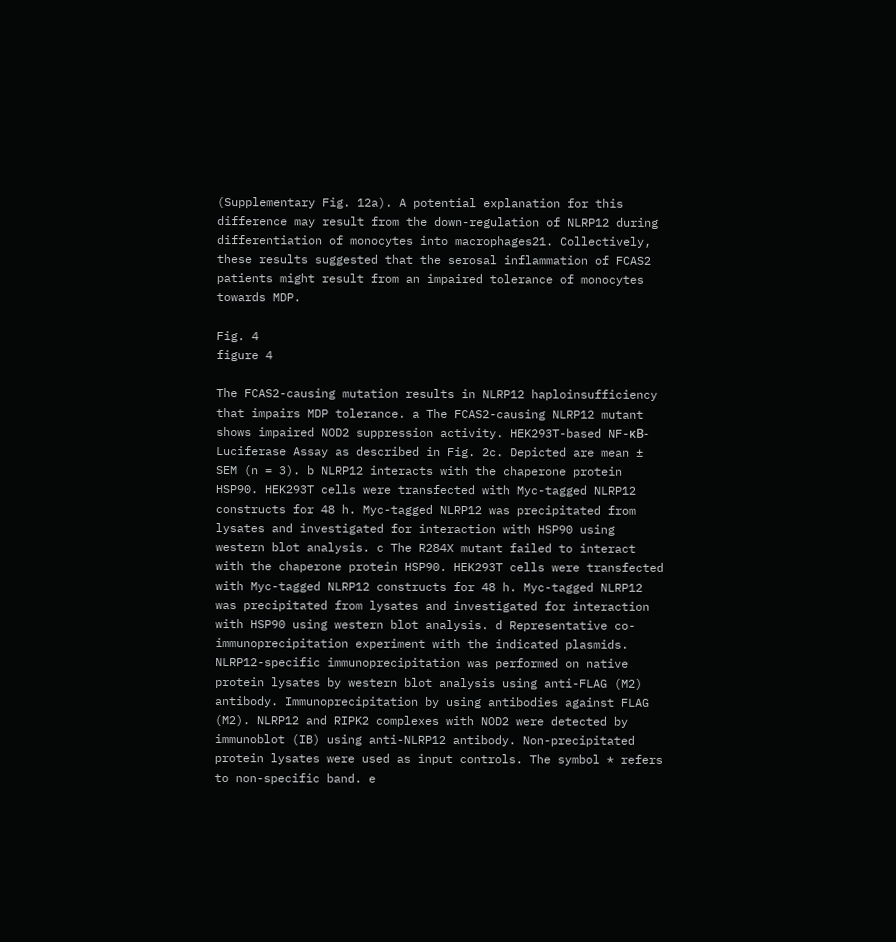(Supplementary Fig. 12a). A potential explanation for this difference may result from the down-regulation of NLRP12 during differentiation of monocytes into macrophages21. Collectively, these results suggested that the serosal inflammation of FCAS2 patients might result from an impaired tolerance of monocytes towards MDP.

Fig. 4
figure 4

The FCAS2-causing mutation results in NLRP12 haploinsufficiency that impairs MDP tolerance. a The FCAS2-causing NLRP12 mutant shows impaired NOD2 suppression activity. HEK293T-based NF-κB-Luciferase Assay as described in Fig. 2c. Depicted are mean ± SEM (n = 3). b NLRP12 interacts with the chaperone protein HSP90. HEK293T cells were transfected with Myc-tagged NLRP12 constructs for 48 h. Myc-tagged NLRP12 was precipitated from lysates and investigated for interaction with HSP90 using western blot analysis. c The R284X mutant failed to interact with the chaperone protein HSP90. HEK293T cells were transfected with Myc-tagged NLRP12 constructs for 48 h. Myc-tagged NLRP12 was precipitated from lysates and investigated for interaction with HSP90 using western blot analysis. d Representative co-immunoprecipitation experiment with the indicated plasmids. NLRP12-specific immunoprecipitation was performed on native protein lysates by western blot analysis using anti-FLAG (M2) antibody. Immunoprecipitation by using antibodies against FLAG (M2). NLRP12 and RIPK2 complexes with NOD2 were detected by immunoblot (IB) using anti-NLRP12 antibody. Non-precipitated protein lysates were used as input controls. The symbol * refers to non-specific band. e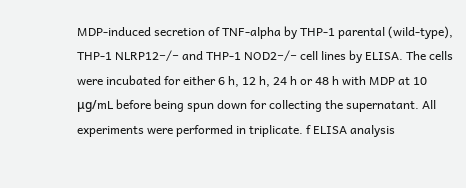MDP-induced secretion of TNF-alpha by THP-1 parental (wild-type), THP-1 NLRP12−/− and THP-1 NOD2−/− cell lines by ELISA. The cells were incubated for either 6 h, 12 h, 24 h or 48 h with MDP at 10 μg/mL before being spun down for collecting the supernatant. All experiments were performed in triplicate. f ELISA analysis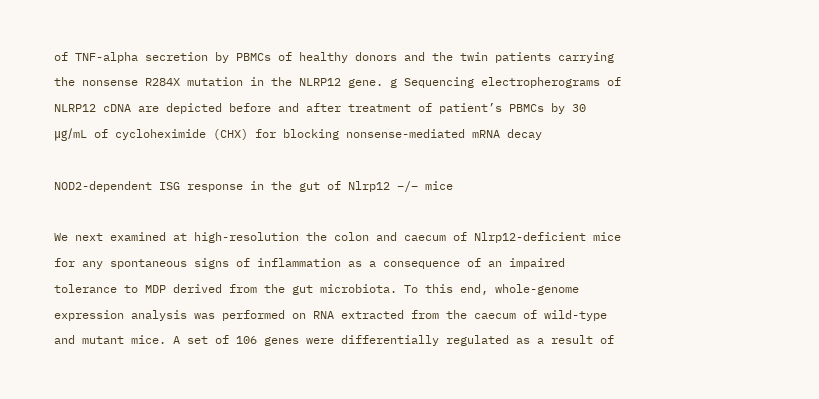of TNF-alpha secretion by PBMCs of healthy donors and the twin patients carrying the nonsense R284X mutation in the NLRP12 gene. g Sequencing electropherograms of NLRP12 cDNA are depicted before and after treatment of patient’s PBMCs by 30 μg/mL of cycloheximide (CHX) for blocking nonsense-mediated mRNA decay

NOD2-dependent ISG response in the gut of Nlrp12 −/− mice

We next examined at high-resolution the colon and caecum of Nlrp12-deficient mice for any spontaneous signs of inflammation as a consequence of an impaired tolerance to MDP derived from the gut microbiota. To this end, whole-genome expression analysis was performed on RNA extracted from the caecum of wild-type and mutant mice. A set of 106 genes were differentially regulated as a result of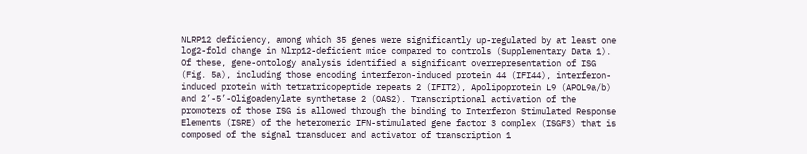NLRP12 deficiency, among which 35 genes were significantly up-regulated by at least one log2-fold change in Nlrp12-deficient mice compared to controls (Supplementary Data 1). Of these, gene-ontology analysis identified a significant overrepresentation of ISG (Fig. 5a), including those encoding interferon-induced protein 44 (IFI44), interferon-induced protein with tetratricopeptide repeats 2 (IFIT2), Apolipoprotein L9 (APOL9a/b) and 2’-5’-Oligoadenylate synthetase 2 (OAS2). Transcriptional activation of the promoters of those ISG is allowed through the binding to Interferon Stimulated Response Elements (ISRE) of the heteromeric IFN-stimulated gene factor 3 complex (ISGF3) that is composed of the signal transducer and activator of transcription 1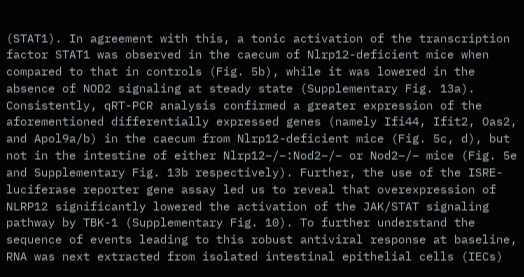(STAT1). In agreement with this, a tonic activation of the transcription factor STAT1 was observed in the caecum of Nlrp12-deficient mice when compared to that in controls (Fig. 5b), while it was lowered in the absence of NOD2 signaling at steady state (Supplementary Fig. 13a). Consistently, qRT-PCR analysis confirmed a greater expression of the aforementioned differentially expressed genes (namely Ifi44, Ifit2, Oas2, and Apol9a/b) in the caecum from Nlrp12-deficient mice (Fig. 5c, d), but not in the intestine of either Nlrp12−/−:Nod2−/− or Nod2−/− mice (Fig. 5e and Supplementary Fig. 13b respectively). Further, the use of the ISRE-luciferase reporter gene assay led us to reveal that overexpression of NLRP12 significantly lowered the activation of the JAK/STAT signaling pathway by TBK-1 (Supplementary Fig. 10). To further understand the sequence of events leading to this robust antiviral response at baseline, RNA was next extracted from isolated intestinal epithelial cells (IECs)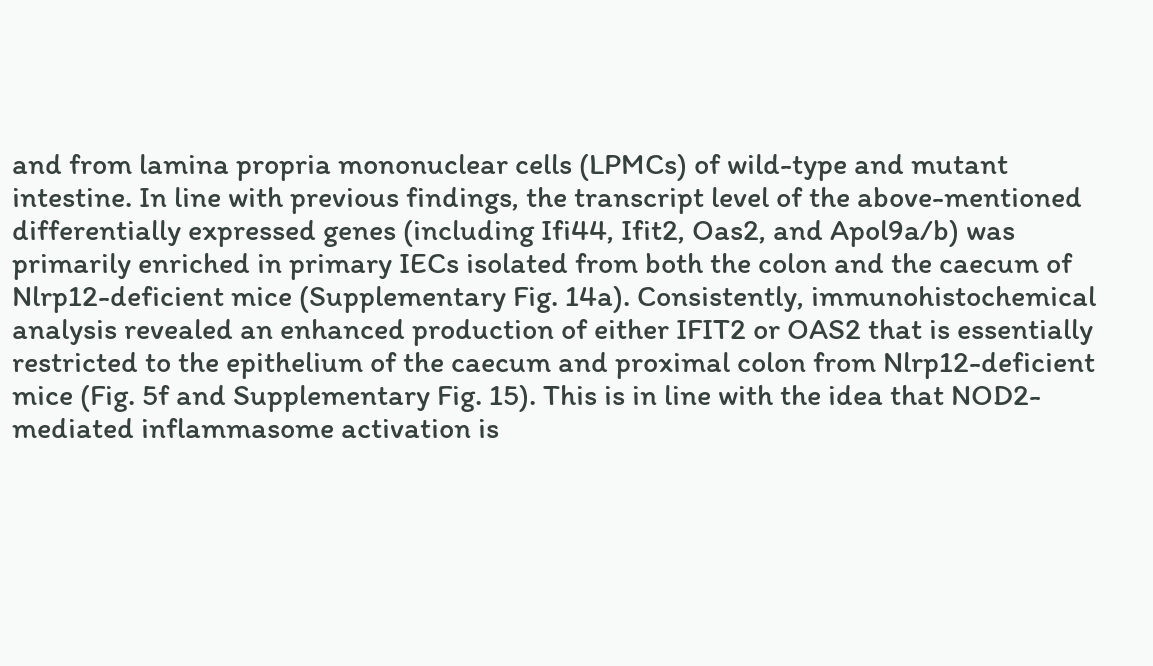and from lamina propria mononuclear cells (LPMCs) of wild-type and mutant intestine. In line with previous findings, the transcript level of the above-mentioned differentially expressed genes (including Ifi44, Ifit2, Oas2, and Apol9a/b) was primarily enriched in primary IECs isolated from both the colon and the caecum of Nlrp12-deficient mice (Supplementary Fig. 14a). Consistently, immunohistochemical analysis revealed an enhanced production of either IFIT2 or OAS2 that is essentially restricted to the epithelium of the caecum and proximal colon from Nlrp12-deficient mice (Fig. 5f and Supplementary Fig. 15). This is in line with the idea that NOD2-mediated inflammasome activation is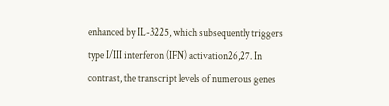enhanced by IL-3225, which subsequently triggers type I/III interferon (IFN) activation26,27. In contrast, the transcript levels of numerous genes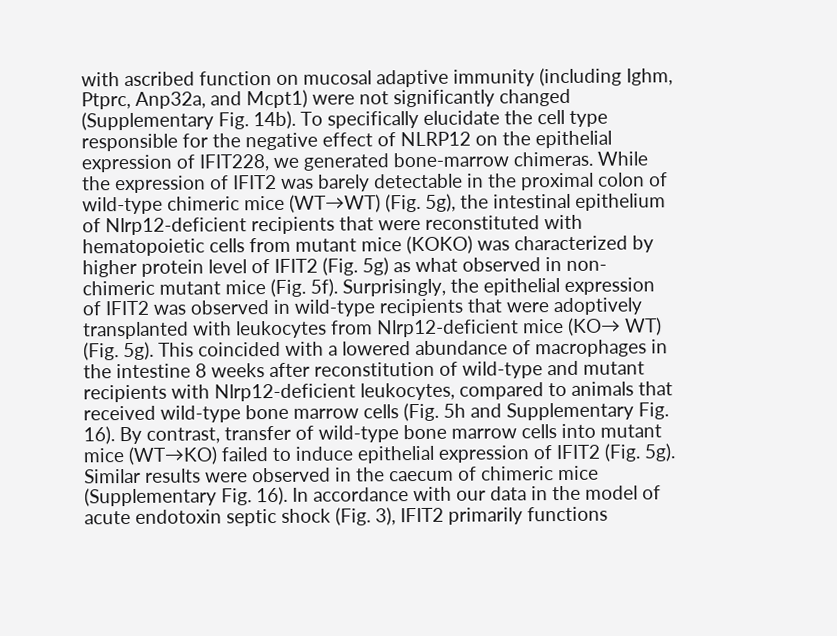with ascribed function on mucosal adaptive immunity (including Ighm, Ptprc, Anp32a, and Mcpt1) were not significantly changed (Supplementary Fig. 14b). To specifically elucidate the cell type responsible for the negative effect of NLRP12 on the epithelial expression of IFIT228, we generated bone-marrow chimeras. While the expression of IFIT2 was barely detectable in the proximal colon of wild-type chimeric mice (WT→WT) (Fig. 5g), the intestinal epithelium of Nlrp12-deficient recipients that were reconstituted with hematopoietic cells from mutant mice (KOKO) was characterized by higher protein level of IFIT2 (Fig. 5g) as what observed in non-chimeric mutant mice (Fig. 5f). Surprisingly, the epithelial expression of IFIT2 was observed in wild-type recipients that were adoptively transplanted with leukocytes from Nlrp12-deficient mice (KO→ WT) (Fig. 5g). This coincided with a lowered abundance of macrophages in the intestine 8 weeks after reconstitution of wild-type and mutant recipients with Nlrp12-deficient leukocytes, compared to animals that received wild-type bone marrow cells (Fig. 5h and Supplementary Fig. 16). By contrast, transfer of wild-type bone marrow cells into mutant mice (WT→KO) failed to induce epithelial expression of IFIT2 (Fig. 5g). Similar results were observed in the caecum of chimeric mice (Supplementary Fig. 16). In accordance with our data in the model of acute endotoxin septic shock (Fig. 3), IFIT2 primarily functions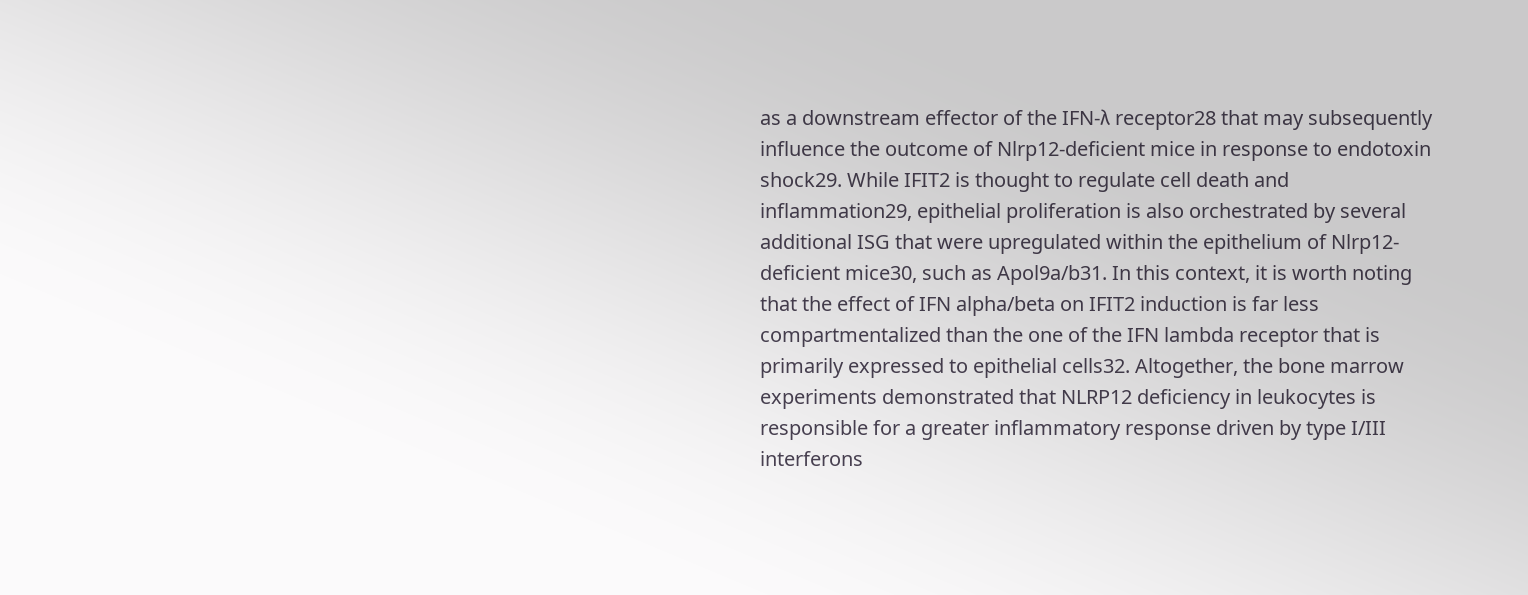as a downstream effector of the IFN-λ receptor28 that may subsequently influence the outcome of Nlrp12-deficient mice in response to endotoxin shock29. While IFIT2 is thought to regulate cell death and inflammation29, epithelial proliferation is also orchestrated by several additional ISG that were upregulated within the epithelium of Nlrp12-deficient mice30, such as Apol9a/b31. In this context, it is worth noting that the effect of IFN alpha/beta on IFIT2 induction is far less compartmentalized than the one of the IFN lambda receptor that is primarily expressed to epithelial cells32. Altogether, the bone marrow experiments demonstrated that NLRP12 deficiency in leukocytes is responsible for a greater inflammatory response driven by type I/III interferons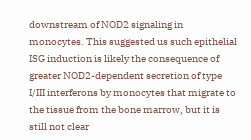downstream of NOD2 signaling in monocytes. This suggested us such epithelial ISG induction is likely the consequence of greater NOD2-dependent secretion of type I/III interferons by monocytes that migrate to the tissue from the bone marrow, but it is still not clear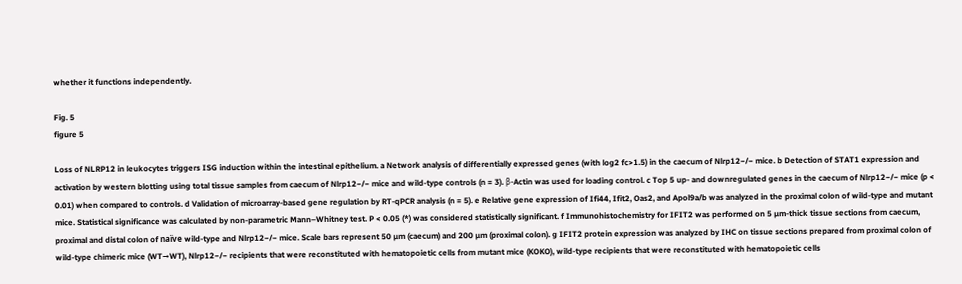whether it functions independently.

Fig. 5
figure 5

Loss of NLRP12 in leukocytes triggers ISG induction within the intestinal epithelium. a Network analysis of differentially expressed genes (with log2 fc>1.5) in the caecum of Nlrp12−/− mice. b Detection of STAT1 expression and activation by western blotting using total tissue samples from caecum of Nlrp12−/− mice and wild-type controls (n = 3). β-Actin was used for loading control. c Top 5 up- and downregulated genes in the caecum of Nlrp12−/− mice (p < 0.01) when compared to controls. d Validation of microarray-based gene regulation by RT-qPCR analysis (n = 5). e Relative gene expression of Ifi44, Ifit2, Oas2, and Apol9a/b was analyzed in the proximal colon of wild-type and mutant mice. Statistical significance was calculated by non-parametric Mann–Whitney test. P < 0.05 (*) was considered statistically significant. f Immunohistochemistry for IFIT2 was performed on 5 µm-thick tissue sections from caecum, proximal and distal colon of naïve wild-type and Nlrp12−/− mice. Scale bars represent 50 µm (caecum) and 200 µm (proximal colon). g IFIT2 protein expression was analyzed by IHC on tissue sections prepared from proximal colon of wild-type chimeric mice (WT→WT), Nlrp12−/− recipients that were reconstituted with hematopoietic cells from mutant mice (KOKO), wild-type recipients that were reconstituted with hematopoietic cells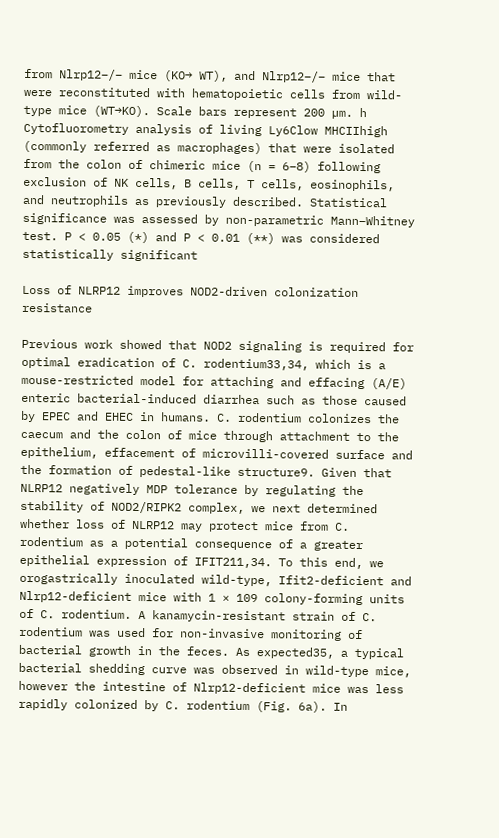from Nlrp12−/− mice (KO→ WT), and Nlrp12−/− mice that were reconstituted with hematopoietic cells from wild-type mice (WT→KO). Scale bars represent 200 µm. h Cytofluorometry analysis of living Ly6Clow MHCIIhigh (commonly referred as macrophages) that were isolated from the colon of chimeric mice (n = 6–8) following exclusion of NK cells, B cells, T cells, eosinophils, and neutrophils as previously described. Statistical significance was assessed by non-parametric Mann–Whitney test. P < 0.05 (*) and P < 0.01 (**) was considered statistically significant

Loss of NLRP12 improves NOD2-driven colonization resistance

Previous work showed that NOD2 signaling is required for optimal eradication of C. rodentium33,34, which is a mouse-restricted model for attaching and effacing (A/E) enteric bacterial-induced diarrhea such as those caused by EPEC and EHEC in humans. C. rodentium colonizes the caecum and the colon of mice through attachment to the epithelium, effacement of microvilli-covered surface and the formation of pedestal-like structure9. Given that NLRP12 negatively MDP tolerance by regulating the stability of NOD2/RIPK2 complex, we next determined whether loss of NLRP12 may protect mice from C. rodentium as a potential consequence of a greater epithelial expression of IFIT211,34. To this end, we orogastrically inoculated wild-type, Ifit2-deficient and Nlrp12-deficient mice with 1 × 109 colony-forming units of C. rodentium. A kanamycin-resistant strain of C. rodentium was used for non-invasive monitoring of bacterial growth in the feces. As expected35, a typical bacterial shedding curve was observed in wild-type mice, however the intestine of Nlrp12-deficient mice was less rapidly colonized by C. rodentium (Fig. 6a). In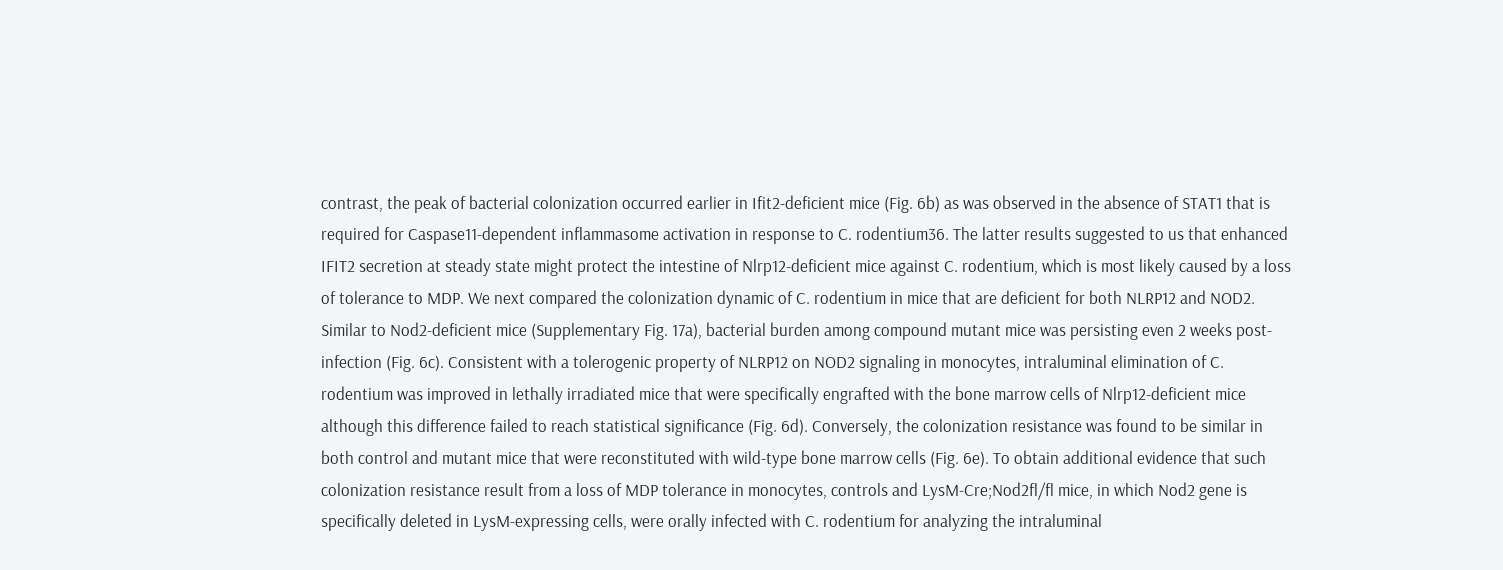contrast, the peak of bacterial colonization occurred earlier in Ifit2-deficient mice (Fig. 6b) as was observed in the absence of STAT1 that is required for Caspase11-dependent inflammasome activation in response to C. rodentium36. The latter results suggested to us that enhanced IFIT2 secretion at steady state might protect the intestine of Nlrp12-deficient mice against C. rodentium, which is most likely caused by a loss of tolerance to MDP. We next compared the colonization dynamic of C. rodentium in mice that are deficient for both NLRP12 and NOD2. Similar to Nod2-deficient mice (Supplementary Fig. 17a), bacterial burden among compound mutant mice was persisting even 2 weeks post-infection (Fig. 6c). Consistent with a tolerogenic property of NLRP12 on NOD2 signaling in monocytes, intraluminal elimination of C. rodentium was improved in lethally irradiated mice that were specifically engrafted with the bone marrow cells of Nlrp12-deficient mice although this difference failed to reach statistical significance (Fig. 6d). Conversely, the colonization resistance was found to be similar in both control and mutant mice that were reconstituted with wild-type bone marrow cells (Fig. 6e). To obtain additional evidence that such colonization resistance result from a loss of MDP tolerance in monocytes, controls and LysM-Cre;Nod2fl/fl mice, in which Nod2 gene is specifically deleted in LysM-expressing cells, were orally infected with C. rodentium for analyzing the intraluminal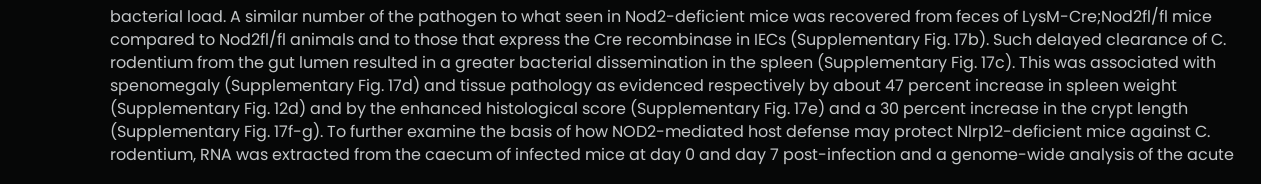bacterial load. A similar number of the pathogen to what seen in Nod2-deficient mice was recovered from feces of LysM-Cre;Nod2fl/fl mice compared to Nod2fl/fl animals and to those that express the Cre recombinase in IECs (Supplementary Fig. 17b). Such delayed clearance of C. rodentium from the gut lumen resulted in a greater bacterial dissemination in the spleen (Supplementary Fig. 17c). This was associated with spenomegaly (Supplementary Fig. 17d) and tissue pathology as evidenced respectively by about 47 percent increase in spleen weight (Supplementary Fig. 12d) and by the enhanced histological score (Supplementary Fig. 17e) and a 30 percent increase in the crypt length (Supplementary Fig. 17f-g). To further examine the basis of how NOD2-mediated host defense may protect Nlrp12-deficient mice against C. rodentium, RNA was extracted from the caecum of infected mice at day 0 and day 7 post-infection and a genome-wide analysis of the acute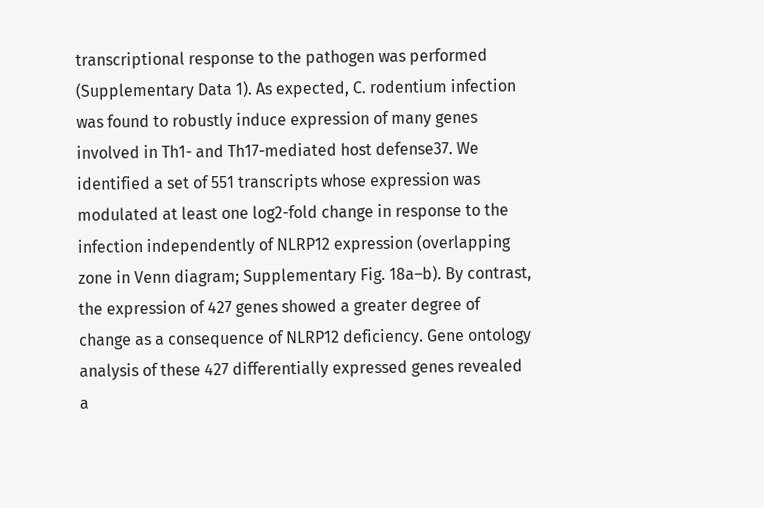transcriptional response to the pathogen was performed (Supplementary Data 1). As expected, C. rodentium infection was found to robustly induce expression of many genes involved in Th1- and Th17-mediated host defense37. We identified a set of 551 transcripts whose expression was modulated at least one log2-fold change in response to the infection independently of NLRP12 expression (overlapping zone in Venn diagram; Supplementary Fig. 18a–b). By contrast, the expression of 427 genes showed a greater degree of change as a consequence of NLRP12 deficiency. Gene ontology analysis of these 427 differentially expressed genes revealed a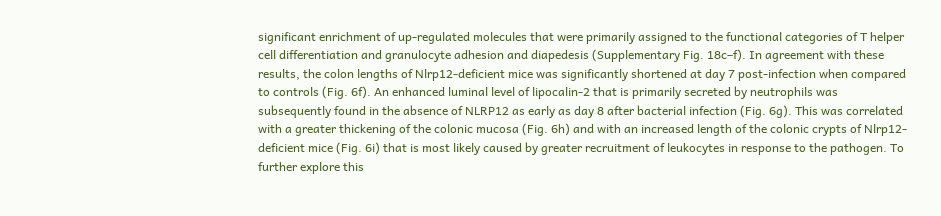significant enrichment of up-regulated molecules that were primarily assigned to the functional categories of T helper cell differentiation and granulocyte adhesion and diapedesis (Supplementary Fig. 18c–f). In agreement with these results, the colon lengths of Nlrp12-deficient mice was significantly shortened at day 7 post-infection when compared to controls (Fig. 6f). An enhanced luminal level of lipocalin-2 that is primarily secreted by neutrophils was subsequently found in the absence of NLRP12 as early as day 8 after bacterial infection (Fig. 6g). This was correlated with a greater thickening of the colonic mucosa (Fig. 6h) and with an increased length of the colonic crypts of Nlrp12-deficient mice (Fig. 6i) that is most likely caused by greater recruitment of leukocytes in response to the pathogen. To further explore this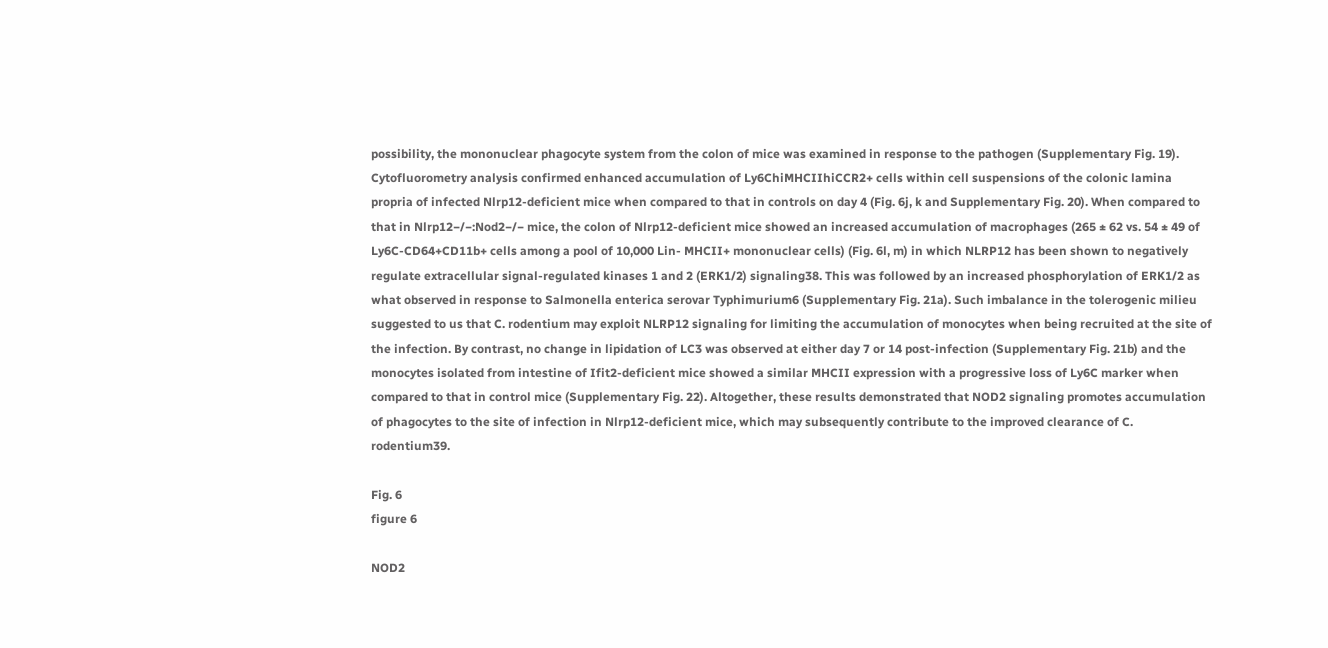possibility, the mononuclear phagocyte system from the colon of mice was examined in response to the pathogen (Supplementary Fig. 19). Cytofluorometry analysis confirmed enhanced accumulation of Ly6ChiMHCIIhiCCR2+ cells within cell suspensions of the colonic lamina propria of infected Nlrp12-deficient mice when compared to that in controls on day 4 (Fig. 6j, k and Supplementary Fig. 20). When compared to that in Nlrp12−/−:Nod2−/− mice, the colon of Nlrp12-deficient mice showed an increased accumulation of macrophages (265 ± 62 vs. 54 ± 49 of Ly6C-CD64+CD11b+ cells among a pool of 10,000 Lin- MHCII+ mononuclear cells) (Fig. 6l, m) in which NLRP12 has been shown to negatively regulate extracellular signal-regulated kinases 1 and 2 (ERK1/2) signaling38. This was followed by an increased phosphorylation of ERK1/2 as what observed in response to Salmonella enterica serovar Typhimurium6 (Supplementary Fig. 21a). Such imbalance in the tolerogenic milieu suggested to us that C. rodentium may exploit NLRP12 signaling for limiting the accumulation of monocytes when being recruited at the site of the infection. By contrast, no change in lipidation of LC3 was observed at either day 7 or 14 post-infection (Supplementary Fig. 21b) and the monocytes isolated from intestine of Ifit2-deficient mice showed a similar MHCII expression with a progressive loss of Ly6C marker when compared to that in control mice (Supplementary Fig. 22). Altogether, these results demonstrated that NOD2 signaling promotes accumulation of phagocytes to the site of infection in Nlrp12-deficient mice, which may subsequently contribute to the improved clearance of C. rodentium39.

Fig. 6
figure 6

NOD2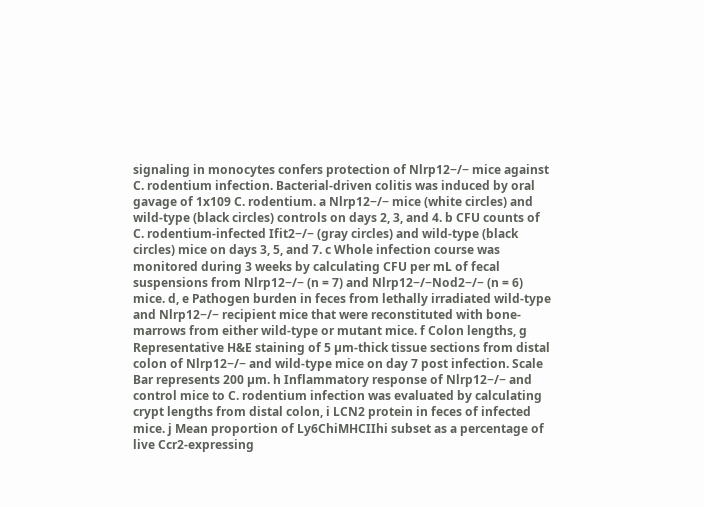signaling in monocytes confers protection of Nlrp12−/− mice against C. rodentium infection. Bacterial-driven colitis was induced by oral gavage of 1x109 C. rodentium. a Nlrp12−/− mice (white circles) and wild-type (black circles) controls on days 2, 3, and 4. b CFU counts of C. rodentium-infected Ifit2−/− (gray circles) and wild-type (black circles) mice on days 3, 5, and 7. c Whole infection course was monitored during 3 weeks by calculating CFU per mL of fecal suspensions from Nlrp12−/− (n = 7) and Nlrp12−/−Nod2−/− (n = 6) mice. d, e Pathogen burden in feces from lethally irradiated wild-type and Nlrp12−/− recipient mice that were reconstituted with bone-marrows from either wild-type or mutant mice. f Colon lengths, g Representative H&E staining of 5 µm-thick tissue sections from distal colon of Nlrp12−/− and wild-type mice on day 7 post infection. Scale Bar represents 200 µm. h Inflammatory response of Nlrp12−/− and control mice to C. rodentium infection was evaluated by calculating crypt lengths from distal colon, i LCN2 protein in feces of infected mice. j Mean proportion of Ly6ChiMHCIIhi subset as a percentage of live Ccr2-expressing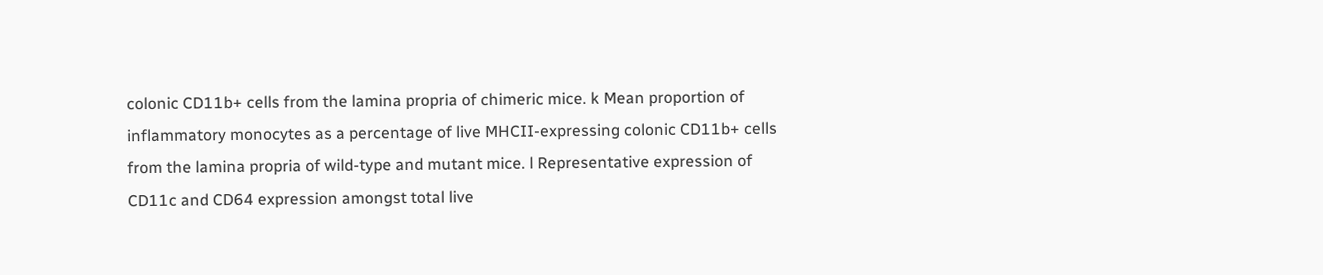colonic CD11b+ cells from the lamina propria of chimeric mice. k Mean proportion of inflammatory monocytes as a percentage of live MHCII-expressing colonic CD11b+ cells from the lamina propria of wild-type and mutant mice. l Representative expression of CD11c and CD64 expression amongst total live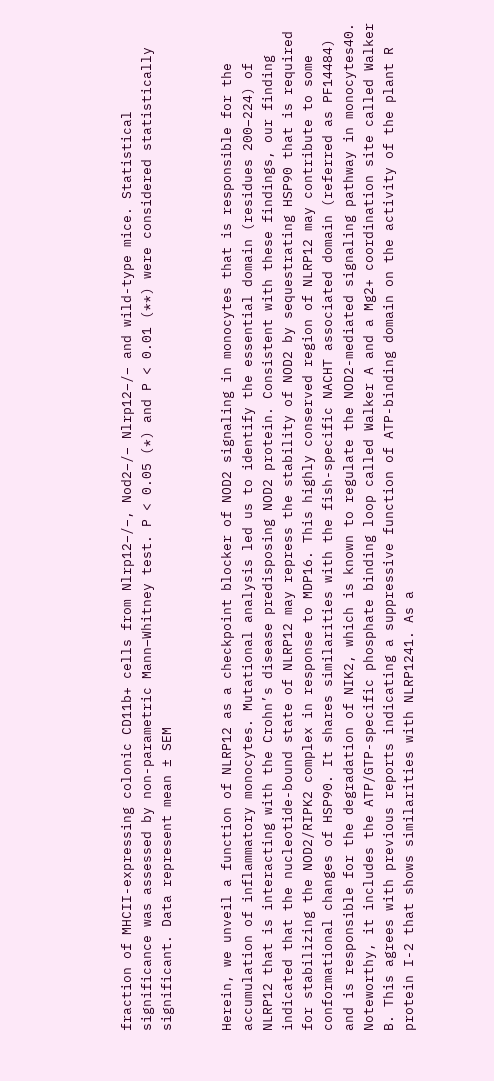fraction of MHCII-expressing colonic CD11b+ cells from Nlrp12−/−, Nod2−/− Nlrp12−/− and wild-type mice. Statistical significance was assessed by non-parametric Mann–Whitney test. P < 0.05 (*) and P < 0.01 (**) were considered statistically significant. Data represent mean ± SEM


Herein, we unveil a function of NLRP12 as a checkpoint blocker of NOD2 signaling in monocytes that is responsible for the accumulation of inflammatory monocytes. Mutational analysis led us to identify the essential domain (residues 200–224) of NLRP12 that is interacting with the Crohn’s disease predisposing NOD2 protein. Consistent with these findings, our finding indicated that the nucleotide-bound state of NLRP12 may repress the stability of NOD2 by sequestrating HSP90 that is required for stabilizing the NOD2/RIPK2 complex in response to MDP16. This highly conserved region of NLRP12 may contribute to some conformational changes of HSP90. It shares similarities with the fish-specific NACHT associated domain (referred as PF14484) and is responsible for the degradation of NIK2, which is known to regulate the NOD2-mediated signaling pathway in monocytes40. Noteworthy, it includes the ATP/GTP-specific phosphate binding loop called Walker A and a Mg2+ coordination site called Walker B. This agrees with previous reports indicating a suppressive function of ATP-binding domain on the activity of the plant R protein I-2 that shows similarities with NLRP1241. As a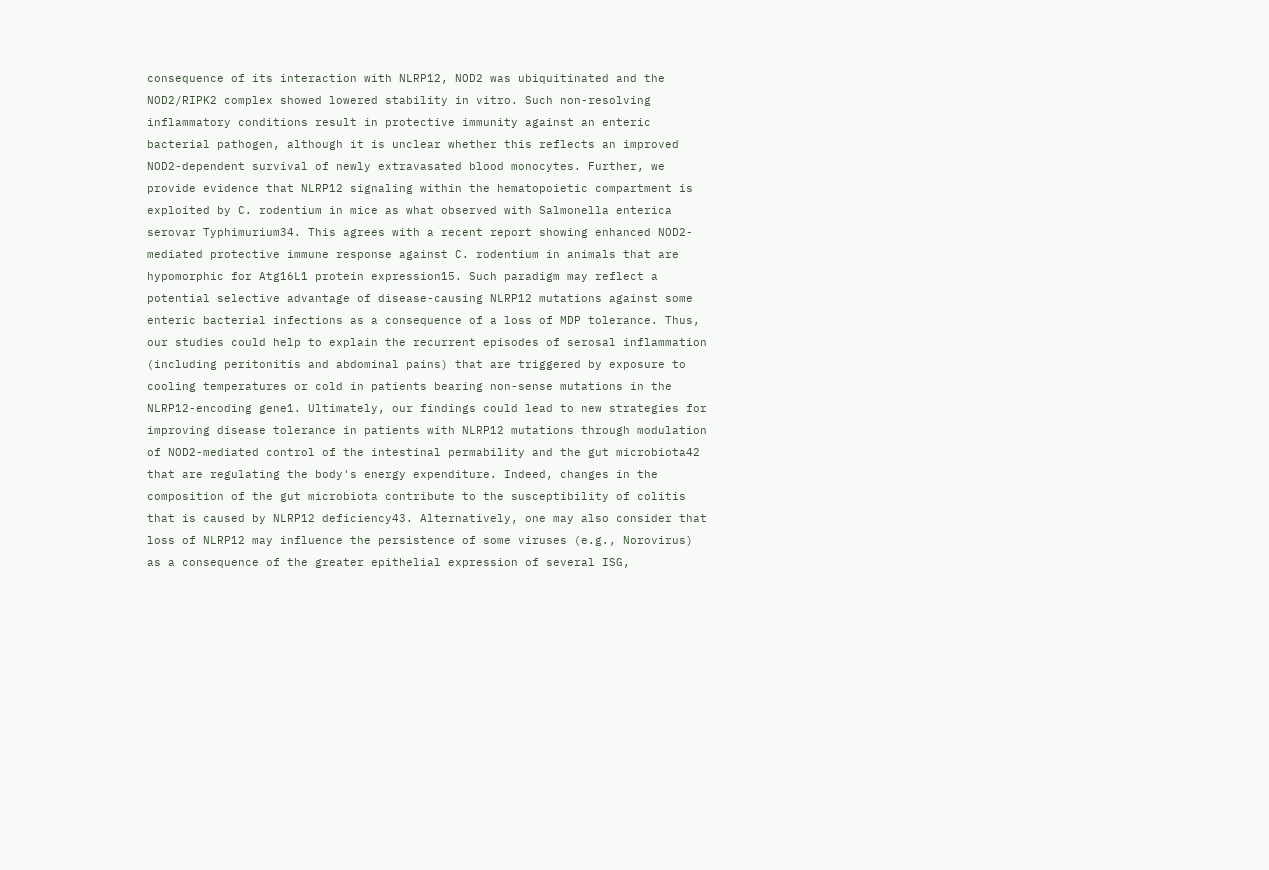consequence of its interaction with NLRP12, NOD2 was ubiquitinated and the NOD2/RIPK2 complex showed lowered stability in vitro. Such non-resolving inflammatory conditions result in protective immunity against an enteric bacterial pathogen, although it is unclear whether this reflects an improved NOD2-dependent survival of newly extravasated blood monocytes. Further, we provide evidence that NLRP12 signaling within the hematopoietic compartment is exploited by C. rodentium in mice as what observed with Salmonella enterica serovar Typhimurium34. This agrees with a recent report showing enhanced NOD2-mediated protective immune response against C. rodentium in animals that are hypomorphic for Atg16L1 protein expression15. Such paradigm may reflect a potential selective advantage of disease-causing NLRP12 mutations against some enteric bacterial infections as a consequence of a loss of MDP tolerance. Thus, our studies could help to explain the recurrent episodes of serosal inflammation (including peritonitis and abdominal pains) that are triggered by exposure to cooling temperatures or cold in patients bearing non-sense mutations in the NLRP12-encoding gene1. Ultimately, our findings could lead to new strategies for improving disease tolerance in patients with NLRP12 mutations through modulation of NOD2-mediated control of the intestinal permability and the gut microbiota42 that are regulating the body's energy expenditure. Indeed, changes in the composition of the gut microbiota contribute to the susceptibility of colitis that is caused by NLRP12 deficiency43. Alternatively, one may also consider that loss of NLRP12 may influence the persistence of some viruses (e.g., Norovirus) as a consequence of the greater epithelial expression of several ISG,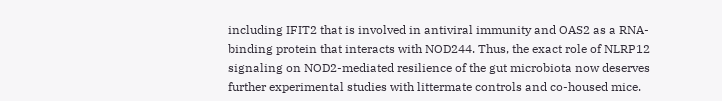including IFIT2 that is involved in antiviral immunity and OAS2 as a RNA-binding protein that interacts with NOD244. Thus, the exact role of NLRP12 signaling on NOD2-mediated resilience of the gut microbiota now deserves further experimental studies with littermate controls and co-housed mice.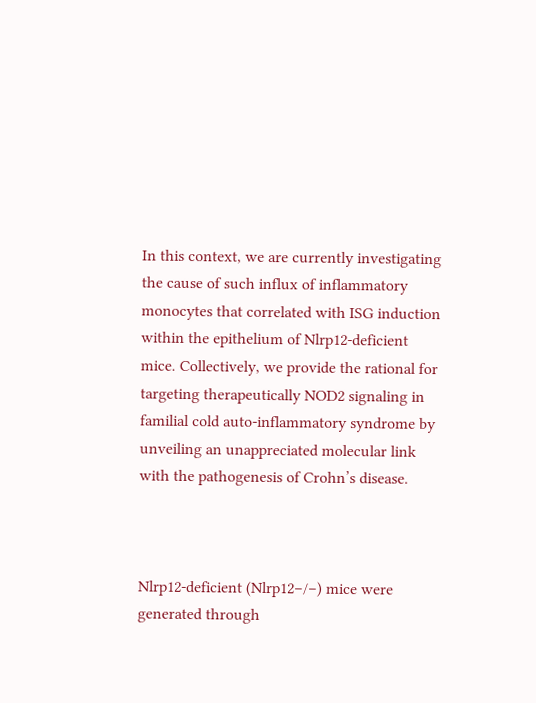In this context, we are currently investigating the cause of such influx of inflammatory monocytes that correlated with ISG induction within the epithelium of Nlrp12-deficient mice. Collectively, we provide the rational for targeting therapeutically NOD2 signaling in familial cold auto-inflammatory syndrome by unveiling an unappreciated molecular link with the pathogenesis of Crohn’s disease.



Nlrp12-deficient (Nlrp12−/−) mice were generated through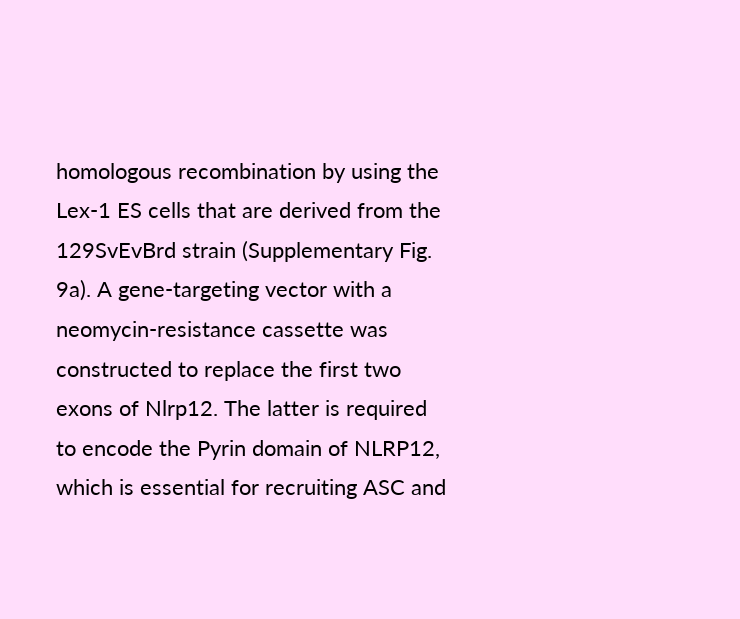homologous recombination by using the Lex-1 ES cells that are derived from the 129SvEvBrd strain (Supplementary Fig. 9a). A gene-targeting vector with a neomycin-resistance cassette was constructed to replace the first two exons of Nlrp12. The latter is required to encode the Pyrin domain of NLRP12, which is essential for recruiting ASC and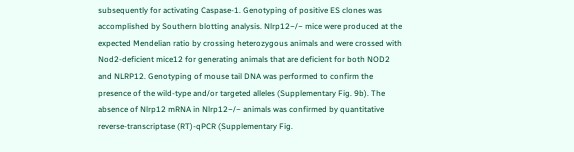subsequently for activating Caspase-1. Genotyping of positive ES clones was accomplished by Southern blotting analysis. Nlrp12−/− mice were produced at the expected Mendelian ratio by crossing heterozygous animals and were crossed with Nod2-deficient mice12 for generating animals that are deficient for both NOD2 and NLRP12. Genotyping of mouse tail DNA was performed to confirm the presence of the wild-type and/or targeted alleles (Supplementary Fig. 9b). The absence of Nlrp12 mRNA in Nlrp12−/− animals was confirmed by quantitative reverse-transcriptase (RT)-qPCR (Supplementary Fig.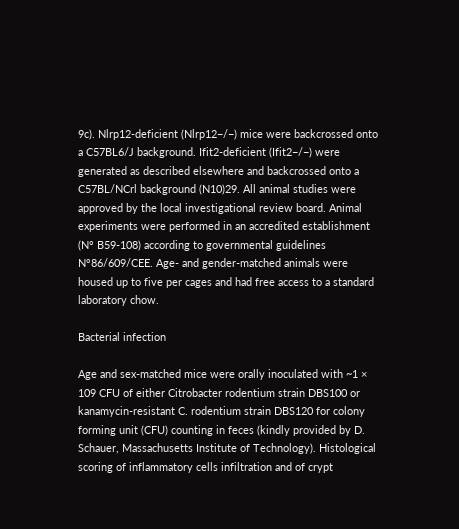9c). Nlrp12-deficient (Nlrp12−/−) mice were backcrossed onto a C57BL6/J background. Ifit2-deficient (Ifit2−/−) were generated as described elsewhere and backcrossed onto a C57BL/NCrl background (N10)29. All animal studies were approved by the local investigational review board. Animal experiments were performed in an accredited establishment (N° B59-108) according to governmental guidelines N°86/609/CEE. Age- and gender-matched animals were housed up to five per cages and had free access to a standard laboratory chow.

Bacterial infection

Age and sex-matched mice were orally inoculated with ~1 × 109 CFU of either Citrobacter rodentium strain DBS100 or kanamycin-resistant C. rodentium strain DBS120 for colony forming unit (CFU) counting in feces (kindly provided by D. Schauer, Massachusetts Institute of Technology). Histological scoring of inflammatory cells infiltration and of crypt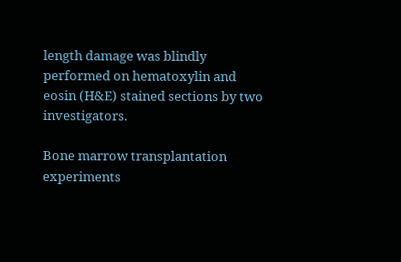length damage was blindly performed on hematoxylin and eosin (H&E) stained sections by two investigators.

Bone marrow transplantation experiments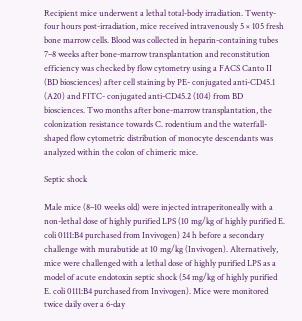Recipient mice underwent a lethal total-body irradiation. Twenty-four hours post-irradiation, mice received intravenously 5 × 105 fresh bone marrow cells. Blood was collected in heparin-containing tubes 7–8 weeks after bone-marrow transplantation and reconstitution efficiency was checked by flow cytometry using a FACS Canto II (BD biosciences) after cell staining by PE- conjugated anti-CD45.1 (A20) and FITC- conjugated anti-CD45.2 (104) from BD biosciences. Two months after bone-marrow transplantation, the colonization resistance towards C. rodentium and the waterfall-shaped flow cytometric distribution of monocyte descendants was analyzed within the colon of chimeric mice.

Septic shock

Male mice (8–10 weeks old) were injected intraperitoneally with a non-lethal dose of highly purified LPS (10 mg/kg of highly purified E. coli 0111:B4 purchased from Invivogen) 24 h before a secondary challenge with murabutide at 10 mg/kg (Invivogen). Alternatively, mice were challenged with a lethal dose of highly purified LPS as a model of acute endotoxin septic shock (54 mg/kg of highly purified E. coli 0111:B4 purchased from Invivogen). Mice were monitored twice daily over a 6-day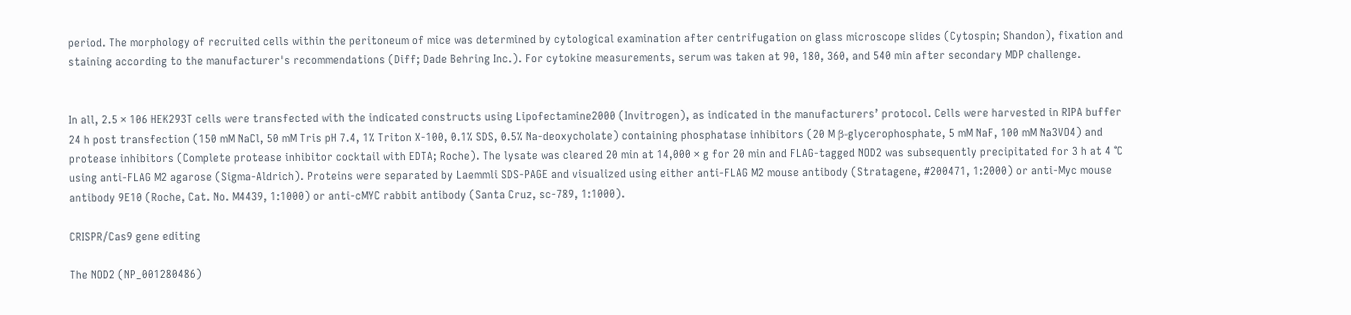period. The morphology of recruited cells within the peritoneum of mice was determined by cytological examination after centrifugation on glass microscope slides (Cytospin; Shandon), fixation and staining according to the manufacturer's recommendations (Diff; Dade Behring Inc.). For cytokine measurements, serum was taken at 90, 180, 360, and 540 min after secondary MDP challenge.


In all, 2.5 × 106 HEK293T cells were transfected with the indicated constructs using Lipofectamine2000 (Invitrogen), as indicated in the manufacturers’ protocol. Cells were harvested in RIPA buffer 24 h post transfection (150 mM NaCl, 50 mM Tris pH 7.4, 1% Triton X-100, 0.1% SDS, 0.5% Na-deoxycholate) containing phosphatase inhibitors (20 M β-glycerophosphate, 5 mM NaF, 100 mM Na3VO4) and protease inhibitors (Complete protease inhibitor cocktail with EDTA; Roche). The lysate was cleared 20 min at 14,000 × g for 20 min and FLAG-tagged NOD2 was subsequently precipitated for 3 h at 4 °C using anti-FLAG M2 agarose (Sigma-Aldrich). Proteins were separated by Laemmli SDS-PAGE and visualized using either anti-FLAG M2 mouse antibody (Stratagene, #200471, 1:2000) or anti-Myc mouse antibody 9E10 (Roche, Cat. No. M4439, 1:1000) or anti-cMYC rabbit antibody (Santa Cruz, sc-789, 1:1000).

CRISPR/Cas9 gene editing

The NOD2 (NP_001280486)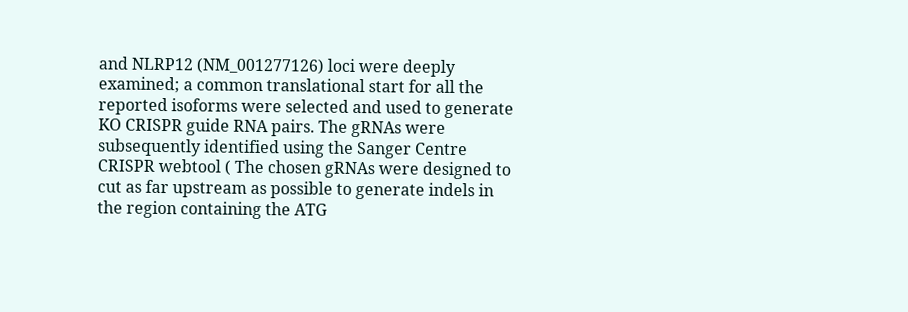and NLRP12 (NM_001277126) loci were deeply examined; a common translational start for all the reported isoforms were selected and used to generate KO CRISPR guide RNA pairs. The gRNAs were subsequently identified using the Sanger Centre CRISPR webtool ( The chosen gRNAs were designed to cut as far upstream as possible to generate indels in the region containing the ATG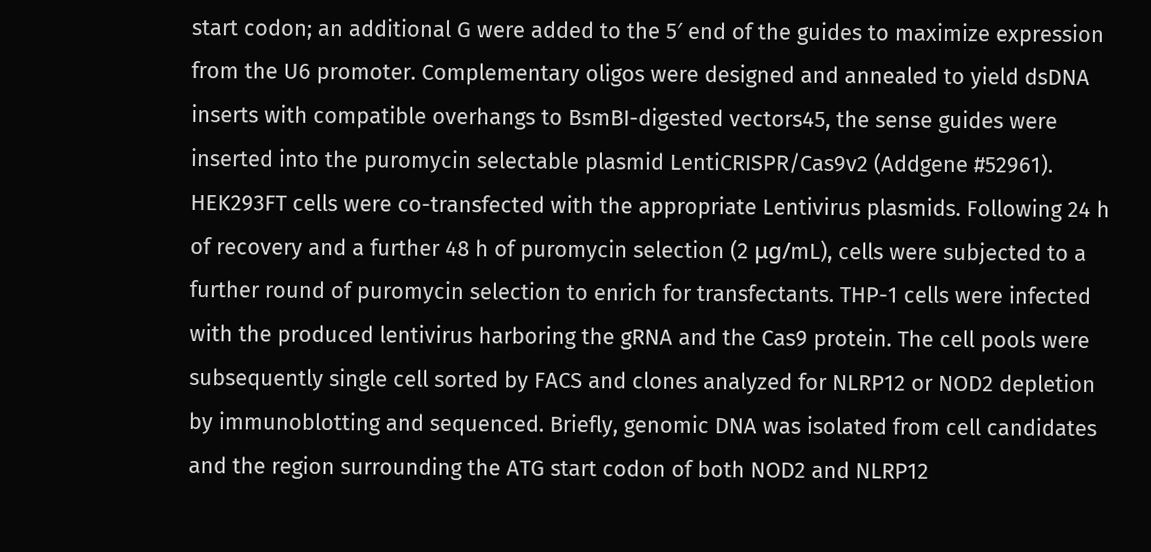start codon; an additional G were added to the 5′ end of the guides to maximize expression from the U6 promoter. Complementary oligos were designed and annealed to yield dsDNA inserts with compatible overhangs to BsmBI-digested vectors45, the sense guides were inserted into the puromycin selectable plasmid LentiCRISPR/Cas9v2 (Addgene #52961). HEK293FT cells were co-transfected with the appropriate Lentivirus plasmids. Following 24 h of recovery and a further 48 h of puromycin selection (2 μg/mL), cells were subjected to a further round of puromycin selection to enrich for transfectants. THP-1 cells were infected with the produced lentivirus harboring the gRNA and the Cas9 protein. The cell pools were subsequently single cell sorted by FACS and clones analyzed for NLRP12 or NOD2 depletion by immunoblotting and sequenced. Briefly, genomic DNA was isolated from cell candidates and the region surrounding the ATG start codon of both NOD2 and NLRP12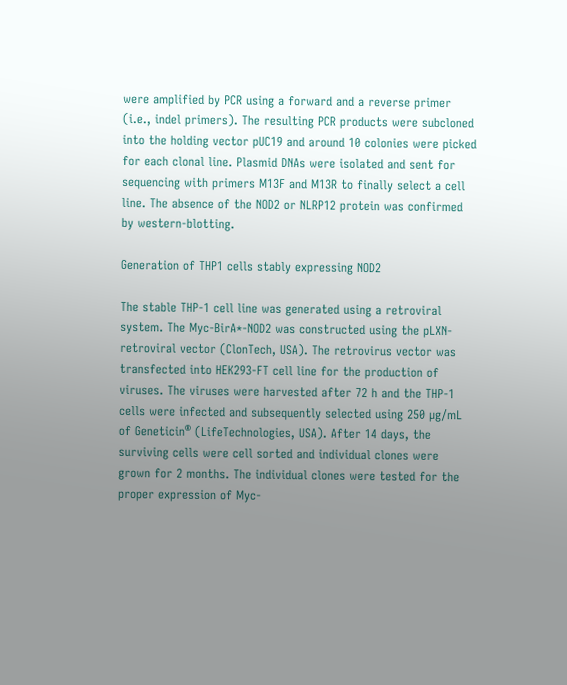were amplified by PCR using a forward and a reverse primer (i.e., indel primers). The resulting PCR products were subcloned into the holding vector pUC19 and around 10 colonies were picked for each clonal line. Plasmid DNAs were isolated and sent for sequencing with primers M13F and M13R to finally select a cell line. The absence of the NOD2 or NLRP12 protein was confirmed by western-blotting.

Generation of THP1 cells stably expressing NOD2

The stable THP-1 cell line was generated using a retroviral system. The Myc-BirA*-NOD2 was constructed using the pLXN-retroviral vector (ClonTech, USA). The retrovirus vector was transfected into HEK293-FT cell line for the production of viruses. The viruses were harvested after 72 h and the THP-1 cells were infected and subsequently selected using 250 µg/mL of Geneticin® (LifeTechnologies, USA). After 14 days, the surviving cells were cell sorted and individual clones were grown for 2 months. The individual clones were tested for the proper expression of Myc-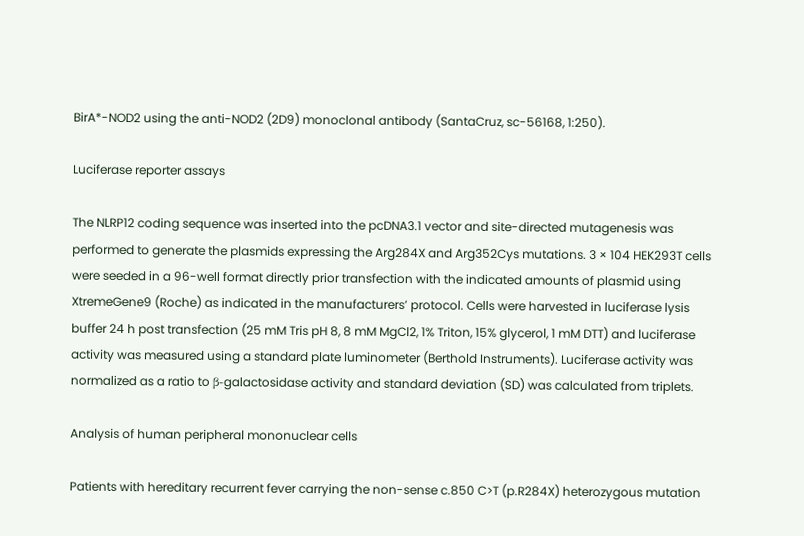BirA*-NOD2 using the anti-NOD2 (2D9) monoclonal antibody (SantaCruz, sc-56168, 1:250).

Luciferase reporter assays

The NLRP12 coding sequence was inserted into the pcDNA3.1 vector and site-directed mutagenesis was performed to generate the plasmids expressing the Arg284X and Arg352Cys mutations. 3 × 104 HEK293T cells were seeded in a 96-well format directly prior transfection with the indicated amounts of plasmid using XtremeGene9 (Roche) as indicated in the manufacturers’ protocol. Cells were harvested in luciferase lysis buffer 24 h post transfection (25 mM Tris pH 8, 8 mM MgCl2, 1% Triton, 15% glycerol, 1 mM DTT) and luciferase activity was measured using a standard plate luminometer (Berthold Instruments). Luciferase activity was normalized as a ratio to β-galactosidase activity and standard deviation (SD) was calculated from triplets.

Analysis of human peripheral mononuclear cells

Patients with hereditary recurrent fever carrying the non-sense c.850 C>T (p.R284X) heterozygous mutation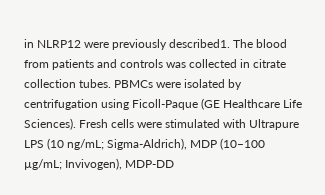in NLRP12 were previously described1. The blood from patients and controls was collected in citrate collection tubes. PBMCs were isolated by centrifugation using Ficoll-Paque (GE Healthcare Life Sciences). Fresh cells were stimulated with Ultrapure LPS (10 ng/mL; Sigma-Aldrich), MDP (10–100 µg/mL; Invivogen), MDP-DD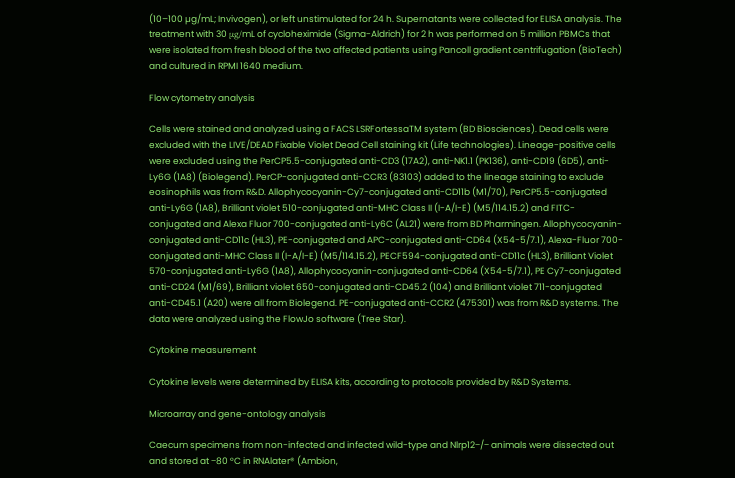(10–100 µg/mL; Invivogen), or left unstimulated for 24 h. Supernatants were collected for ELISA analysis. The treatment with 30 μg/mL of cycloheximide (Sigma-Aldrich) for 2 h was performed on 5 million PBMCs that were isolated from fresh blood of the two affected patients using Pancoll gradient centrifugation (BioTech) and cultured in RPMI 1640 medium.

Flow cytometry analysis

Cells were stained and analyzed using a FACS LSRFortessaTM system (BD Biosciences). Dead cells were excluded with the LIVE/DEAD Fixable Violet Dead Cell staining kit (Life technologies). Lineage-positive cells were excluded using the PerCP5.5-conjugated anti-CD3 (17A2), anti-NK1.1 (PK136), anti-CD19 (6D5), anti-Ly6G (1A8) (Biolegend). PerCP-conjugated anti-CCR3 (83103) added to the lineage staining to exclude eosinophils was from R&D. Allophycocyanin-Cy7-conjugated anti-CD11b (M1/70), PerCP5.5-conjugated anti-Ly6G (1A8), Brilliant violet 510-conjugated anti-MHC Class II (I-A/I-E) (M5/114.15.2) and FITC-conjugated and Alexa Fluor 700-conjugated anti-Ly6C (AL21) were from BD Pharmingen. Allophycocyanin-conjugated anti-CD11c (HL3), PE-conjugated and APC-conjugated anti-CD64 (X54-5/7.1), Alexa-Fluor 700-conjugated anti-MHC Class II (I-A/I-E) (M5/114.15.2), PECF594-conjugated anti-CD11c (HL3), Brilliant Violet 570-conjugated anti-Ly6G (1A8), Allophycocyanin-conjugated anti-CD64 (X54-5/7.1), PE Cy7-conjugated anti-CD24 (M1/69), Brilliant violet 650-conjugated anti-CD45.2 (104) and Brilliant violet 711-conjugated anti-CD45.1 (A20) were all from Biolegend. PE-conjugated anti-CCR2 (475301) was from R&D systems. The data were analyzed using the FlowJo software (Tree Star).

Cytokine measurement

Cytokine levels were determined by ELISA kits, according to protocols provided by R&D Systems.

Microarray and gene-ontology analysis

Caecum specimens from non-infected and infected wild-type and Nlrp12−/− animals were dissected out and stored at −80 °C in RNAlater® (Ambion,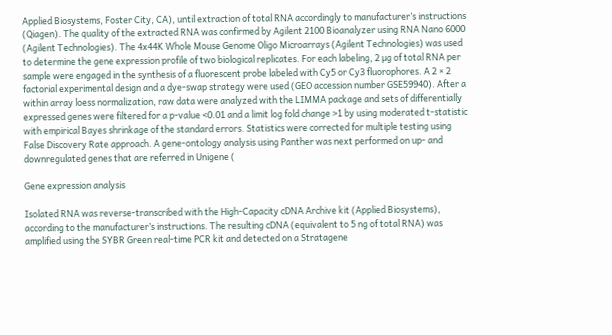Applied Biosystems, Foster City, CA), until extraction of total RNA accordingly to manufacturer’s instructions (Qiagen). The quality of the extracted RNA was confirmed by Agilent 2100 Bioanalyzer using RNA Nano 6000 (Agilent Technologies). The 4x44K Whole Mouse Genome Oligo Microarrays (Agilent Technologies) was used to determine the gene expression profile of two biological replicates. For each labeling, 2 µg of total RNA per sample were engaged in the synthesis of a fluorescent probe labeled with Cy5 or Cy3 fluorophores. A 2 × 2 factorial experimental design and a dye-swap strategy were used (GEO accession number GSE59940). After a within array loess normalization, raw data were analyzed with the LIMMA package and sets of differentially expressed genes were filtered for a p-value <0.01 and a limit log fold change >1 by using moderated t-statistic with empirical Bayes shrinkage of the standard errors. Statistics were corrected for multiple testing using False Discovery Rate approach. A gene-ontology analysis using Panther was next performed on up- and downregulated genes that are referred in Unigene (

Gene expression analysis

Isolated RNA was reverse-transcribed with the High-Capacity cDNA Archive kit (Applied Biosystems), according to the manufacturer’s instructions. The resulting cDNA (equivalent to 5 ng of total RNA) was amplified using the SYBR Green real-time PCR kit and detected on a Stratagene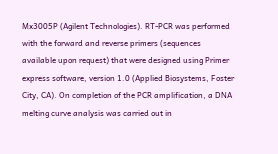Mx3005P (Agilent Technologies). RT-PCR was performed with the forward and reverse primers (sequences available upon request) that were designed using Primer express software, version 1.0 (Applied Biosystems, Foster City, CA). On completion of the PCR amplification, a DNA melting curve analysis was carried out in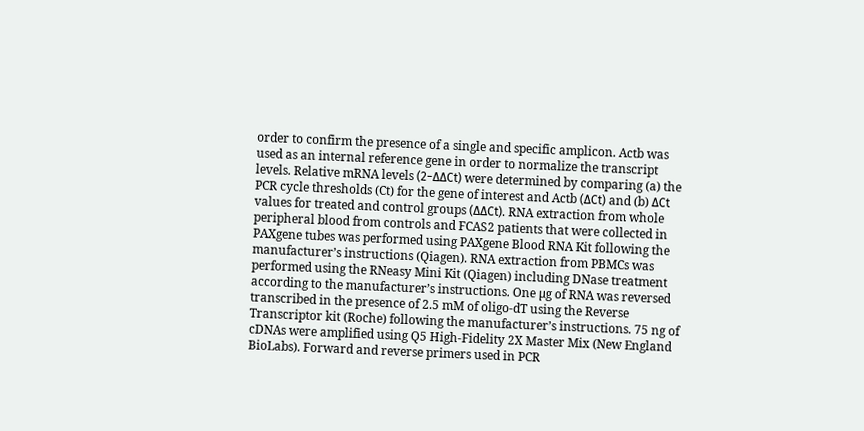order to confirm the presence of a single and specific amplicon. Actb was used as an internal reference gene in order to normalize the transcript levels. Relative mRNA levels (2−ΔΔCt) were determined by comparing (a) the PCR cycle thresholds (Ct) for the gene of interest and Actb (ΔCt) and (b) ΔCt values for treated and control groups (ΔΔCt). RNA extraction from whole peripheral blood from controls and FCAS2 patients that were collected in PAXgene tubes was performed using PAXgene Blood RNA Kit following the manufacturer’s instructions (Qiagen). RNA extraction from PBMCs was performed using the RNeasy Mini Kit (Qiagen) including DNase treatment according to the manufacturer’s instructions. One µg of RNA was reversed transcribed in the presence of 2.5 mM of oligo-dT using the Reverse Transcriptor kit (Roche) following the manufacturer’s instructions. 75 ng of cDNAs were amplified using Q5 High-Fidelity 2X Master Mix (New England BioLabs). Forward and reverse primers used in PCR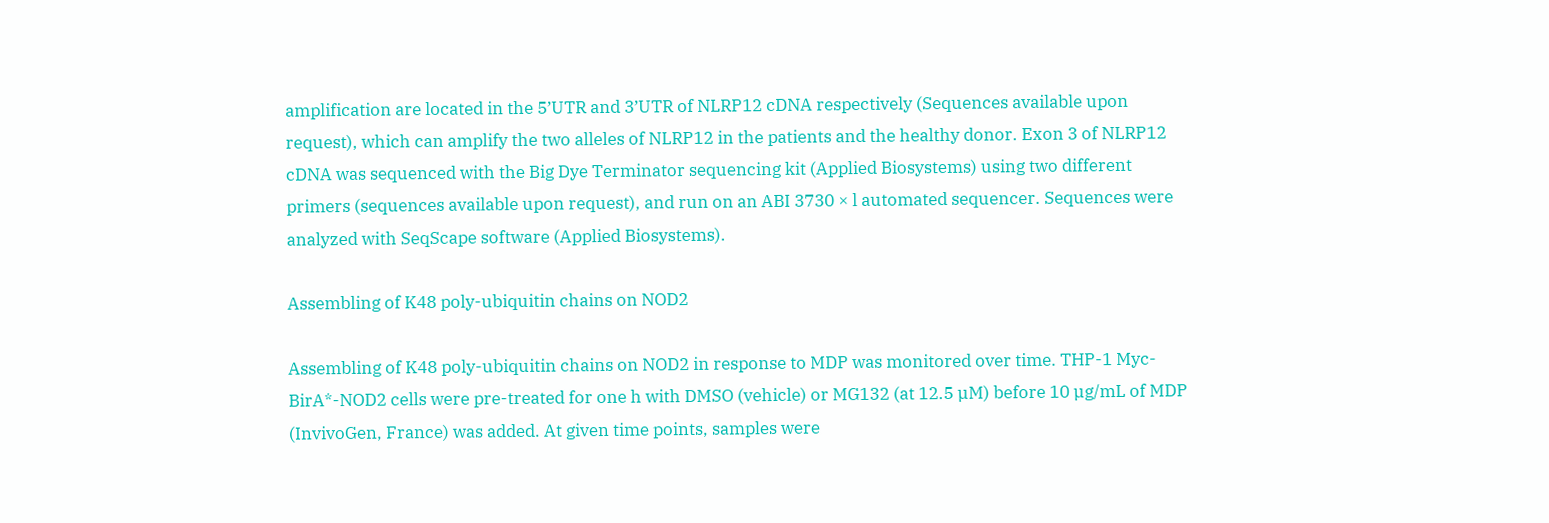amplification are located in the 5’UTR and 3’UTR of NLRP12 cDNA respectively (Sequences available upon request), which can amplify the two alleles of NLRP12 in the patients and the healthy donor. Exon 3 of NLRP12 cDNA was sequenced with the Big Dye Terminator sequencing kit (Applied Biosystems) using two different primers (sequences available upon request), and run on an ABI 3730 × l automated sequencer. Sequences were analyzed with SeqScape software (Applied Biosystems).

Assembling of K48 poly-ubiquitin chains on NOD2

Assembling of K48 poly-ubiquitin chains on NOD2 in response to MDP was monitored over time. THP-1 Myc-BirA*-NOD2 cells were pre-treated for one h with DMSO (vehicle) or MG132 (at 12.5 µM) before 10 µg/mL of MDP (InvivoGen, France) was added. At given time points, samples were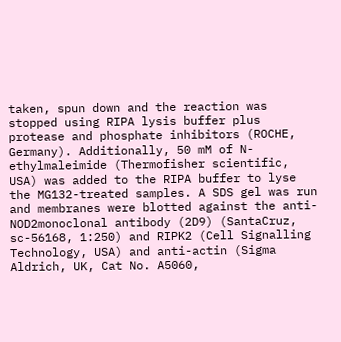taken, spun down and the reaction was stopped using RIPA lysis buffer plus protease and phosphate inhibitors (ROCHE, Germany). Additionally, 50 mM of N-ethylmaleimide (Thermofisher scientific, USA) was added to the RIPA buffer to lyse the MG132-treated samples. A SDS gel was run and membranes were blotted against the anti-NOD2monoclonal antibody (2D9) (SantaCruz, sc-56168, 1:250) and RIPK2 (Cell Signalling Technology, USA) and anti-actin (Sigma Aldrich, UK, Cat No. A5060,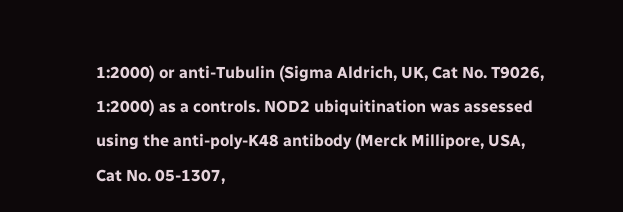1:2000) or anti-Tubulin (Sigma Aldrich, UK, Cat No. T9026, 1:2000) as a controls. NOD2 ubiquitination was assessed using the anti-poly-K48 antibody (Merck Millipore, USA, Cat No. 05-1307,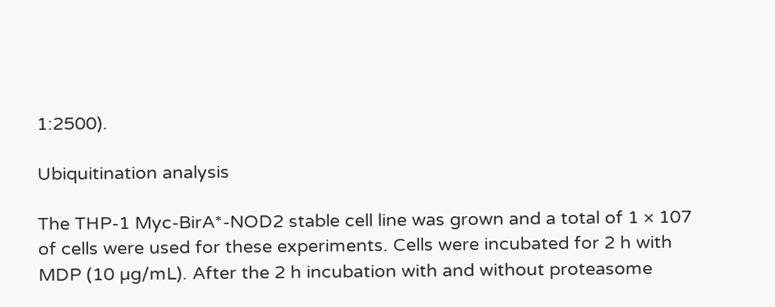1:2500).

Ubiquitination analysis

The THP-1 Myc-BirA*-NOD2 stable cell line was grown and a total of 1 × 107 of cells were used for these experiments. Cells were incubated for 2 h with MDP (10 µg/mL). After the 2 h incubation with and without proteasome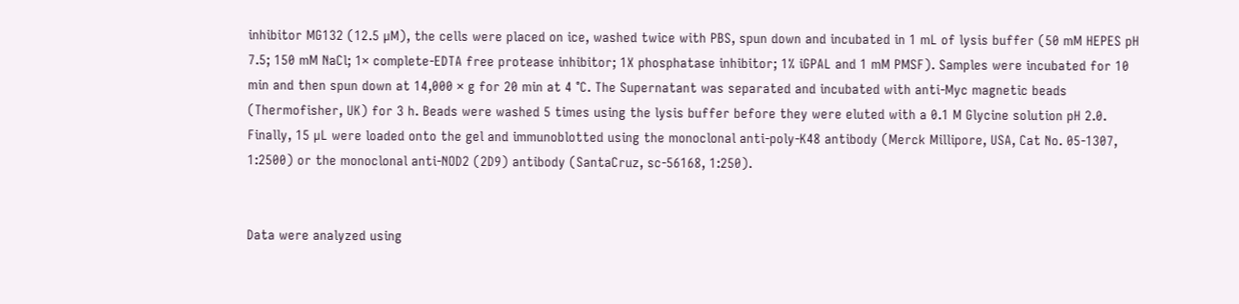inhibitor MG132 (12.5 µM), the cells were placed on ice, washed twice with PBS, spun down and incubated in 1 mL of lysis buffer (50 mM HEPES pH 7.5; 150 mM NaCl; 1× complete-EDTA free protease inhibitor; 1X phosphatase inhibitor; 1% iGPAL and 1 mM PMSF). Samples were incubated for 10 min and then spun down at 14,000 × g for 20 min at 4 °C. The Supernatant was separated and incubated with anti-Myc magnetic beads (Thermofisher, UK) for 3 h. Beads were washed 5 times using the lysis buffer before they were eluted with a 0.1 M Glycine solution pH 2.0. Finally, 15 µL were loaded onto the gel and immunoblotted using the monoclonal anti-poly-K48 antibody (Merck Millipore, USA, Cat No. 05-1307, 1:2500) or the monoclonal anti-NOD2 (2D9) antibody (SantaCruz, sc-56168, 1:250).


Data were analyzed using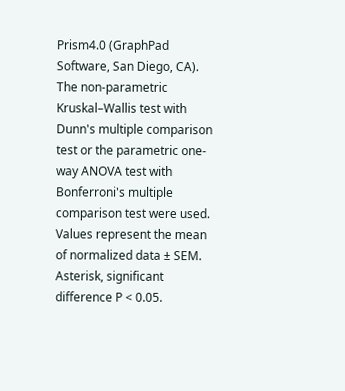Prism4.0 (GraphPad Software, San Diego, CA). The non-parametric Kruskal–Wallis test with Dunn's multiple comparison test or the parametric one-way ANOVA test with Bonferroni's multiple comparison test were used. Values represent the mean of normalized data ± SEM. Asterisk, significant difference P < 0.05.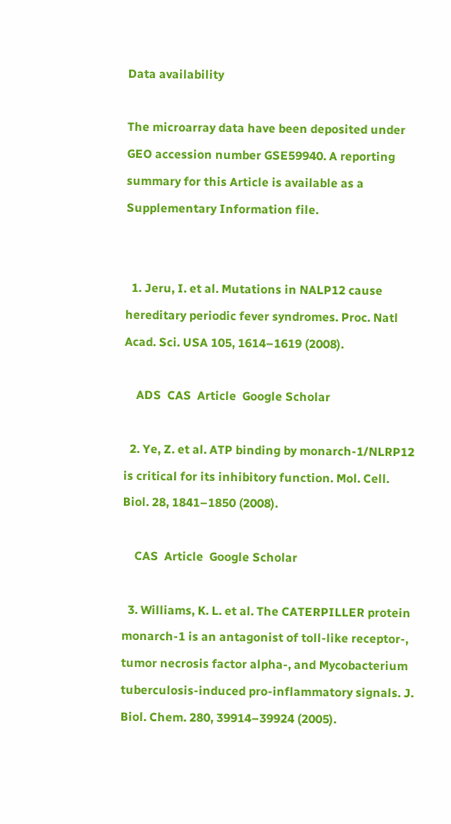Data availability

The microarray data have been deposited under GEO accession number GSE59940. A reporting summary for this Article is available as a Supplementary Information file.


  1. Jeru, I. et al. Mutations in NALP12 cause hereditary periodic fever syndromes. Proc. Natl Acad. Sci. USA 105, 1614–1619 (2008).

    ADS  CAS  Article  Google Scholar

  2. Ye, Z. et al. ATP binding by monarch-1/NLRP12 is critical for its inhibitory function. Mol. Cell. Biol. 28, 1841–1850 (2008).

    CAS  Article  Google Scholar

  3. Williams, K. L. et al. The CATERPILLER protein monarch-1 is an antagonist of toll-like receptor-, tumor necrosis factor alpha-, and Mycobacterium tuberculosis-induced pro-inflammatory signals. J. Biol. Chem. 280, 39914–39924 (2005).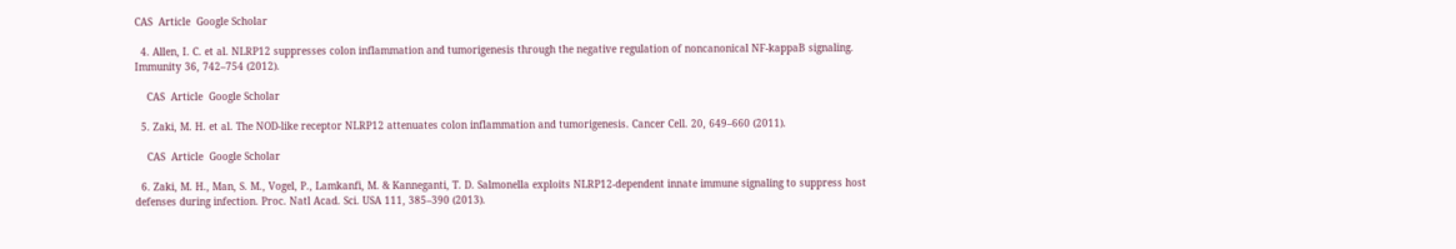CAS  Article  Google Scholar

  4. Allen, I. C. et al. NLRP12 suppresses colon inflammation and tumorigenesis through the negative regulation of noncanonical NF-kappaB signaling. Immunity 36, 742–754 (2012).

    CAS  Article  Google Scholar

  5. Zaki, M. H. et al. The NOD-like receptor NLRP12 attenuates colon inflammation and tumorigenesis. Cancer Cell. 20, 649–660 (2011).

    CAS  Article  Google Scholar

  6. Zaki, M. H., Man, S. M., Vogel, P., Lamkanfi, M. & Kanneganti, T. D. Salmonella exploits NLRP12-dependent innate immune signaling to suppress host defenses during infection. Proc. Natl Acad. Sci. USA 111, 385–390 (2013).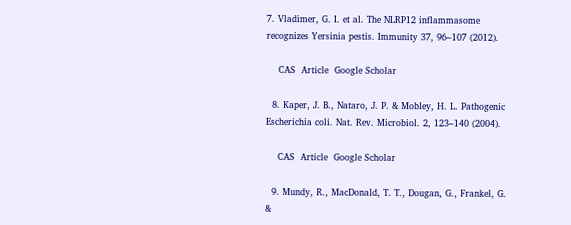7. Vladimer, G. I. et al. The NLRP12 inflammasome recognizes Yersinia pestis. Immunity 37, 96–107 (2012).

    CAS  Article  Google Scholar

  8. Kaper, J. B., Nataro, J. P. & Mobley, H. L. Pathogenic Escherichia coli. Nat. Rev. Microbiol. 2, 123–140 (2004).

    CAS  Article  Google Scholar

  9. Mundy, R., MacDonald, T. T., Dougan, G., Frankel, G. &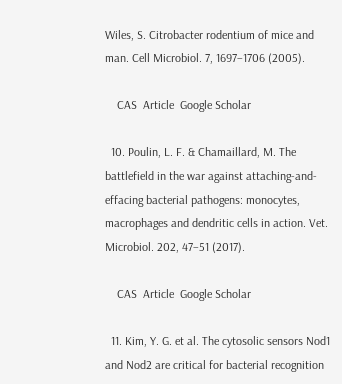Wiles, S. Citrobacter rodentium of mice and man. Cell Microbiol. 7, 1697–1706 (2005).

    CAS  Article  Google Scholar

  10. Poulin, L. F. & Chamaillard, M. The battlefield in the war against attaching-and-effacing bacterial pathogens: monocytes, macrophages and dendritic cells in action. Vet. Microbiol. 202, 47–51 (2017).

    CAS  Article  Google Scholar

  11. Kim, Y. G. et al. The cytosolic sensors Nod1 and Nod2 are critical for bacterial recognition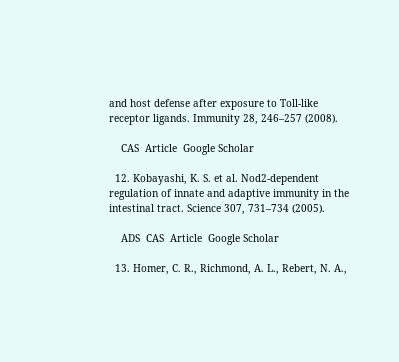and host defense after exposure to Toll-like receptor ligands. Immunity 28, 246–257 (2008).

    CAS  Article  Google Scholar

  12. Kobayashi, K. S. et al. Nod2-dependent regulation of innate and adaptive immunity in the intestinal tract. Science 307, 731–734 (2005).

    ADS  CAS  Article  Google Scholar

  13. Homer, C. R., Richmond, A. L., Rebert, N. A.,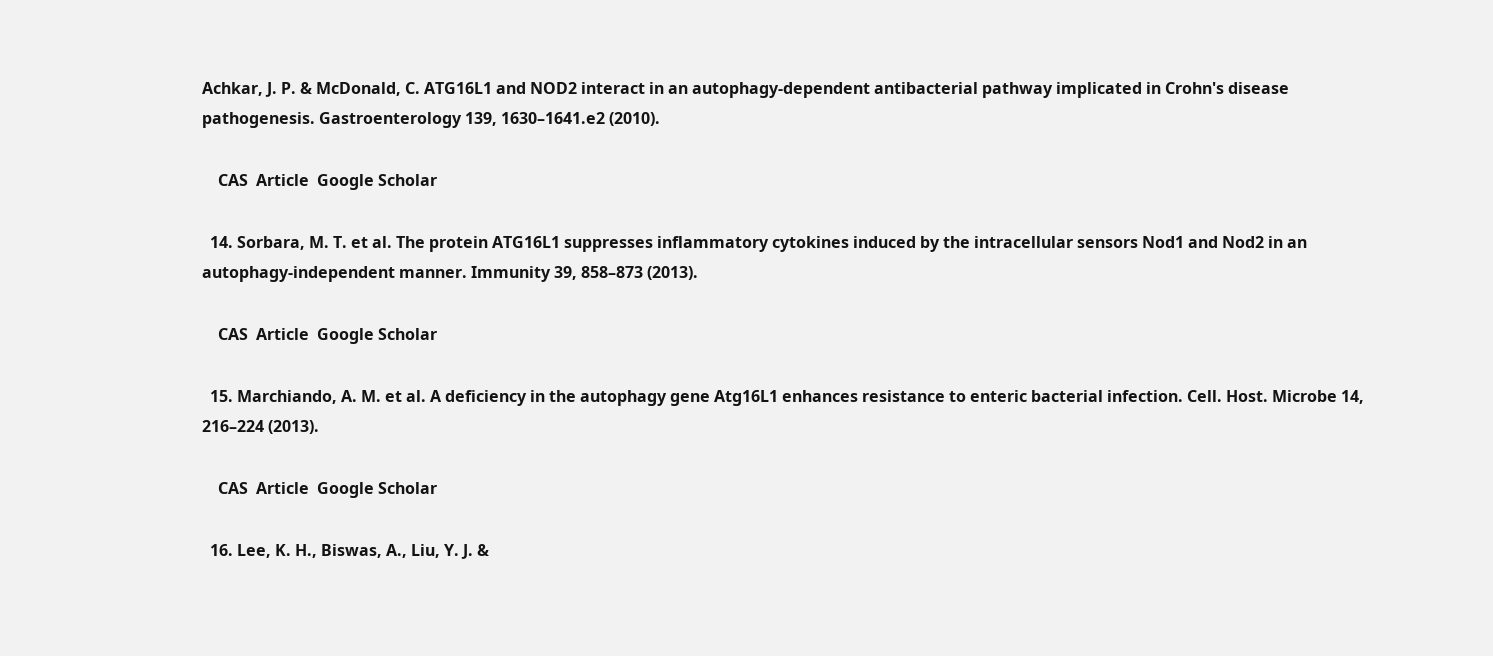Achkar, J. P. & McDonald, C. ATG16L1 and NOD2 interact in an autophagy-dependent antibacterial pathway implicated in Crohn's disease pathogenesis. Gastroenterology 139, 1630–1641.e2 (2010).

    CAS  Article  Google Scholar

  14. Sorbara, M. T. et al. The protein ATG16L1 suppresses inflammatory cytokines induced by the intracellular sensors Nod1 and Nod2 in an autophagy-independent manner. Immunity 39, 858–873 (2013).

    CAS  Article  Google Scholar

  15. Marchiando, A. M. et al. A deficiency in the autophagy gene Atg16L1 enhances resistance to enteric bacterial infection. Cell. Host. Microbe 14, 216–224 (2013).

    CAS  Article  Google Scholar

  16. Lee, K. H., Biswas, A., Liu, Y. J. &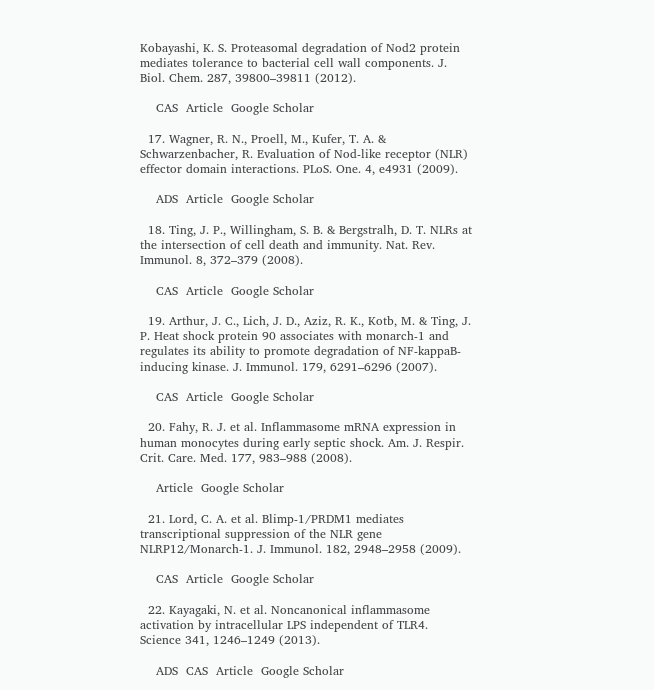Kobayashi, K. S. Proteasomal degradation of Nod2 protein mediates tolerance to bacterial cell wall components. J. Biol. Chem. 287, 39800–39811 (2012).

    CAS  Article  Google Scholar

  17. Wagner, R. N., Proell, M., Kufer, T. A. & Schwarzenbacher, R. Evaluation of Nod-like receptor (NLR) effector domain interactions. PLoS. One. 4, e4931 (2009).

    ADS  Article  Google Scholar

  18. Ting, J. P., Willingham, S. B. & Bergstralh, D. T. NLRs at the intersection of cell death and immunity. Nat. Rev. Immunol. 8, 372–379 (2008).

    CAS  Article  Google Scholar

  19. Arthur, J. C., Lich, J. D., Aziz, R. K., Kotb, M. & Ting, J. P. Heat shock protein 90 associates with monarch-1 and regulates its ability to promote degradation of NF-kappaB-inducing kinase. J. Immunol. 179, 6291–6296 (2007).

    CAS  Article  Google Scholar

  20. Fahy, R. J. et al. Inflammasome mRNA expression in human monocytes during early septic shock. Am. J. Respir. Crit. Care. Med. 177, 983–988 (2008).

    Article  Google Scholar

  21. Lord, C. A. et al. Blimp-1/PRDM1 mediates transcriptional suppression of the NLR gene NLRP12/Monarch-1. J. Immunol. 182, 2948–2958 (2009).

    CAS  Article  Google Scholar

  22. Kayagaki, N. et al. Noncanonical inflammasome activation by intracellular LPS independent of TLR4. Science 341, 1246–1249 (2013).

    ADS  CAS  Article  Google Scholar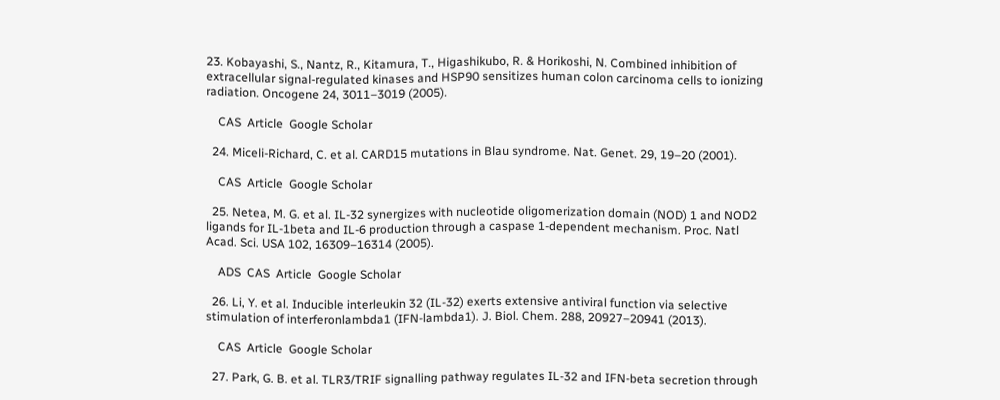23. Kobayashi, S., Nantz, R., Kitamura, T., Higashikubo, R. & Horikoshi, N. Combined inhibition of extracellular signal-regulated kinases and HSP90 sensitizes human colon carcinoma cells to ionizing radiation. Oncogene 24, 3011–3019 (2005).

    CAS  Article  Google Scholar

  24. Miceli-Richard, C. et al. CARD15 mutations in Blau syndrome. Nat. Genet. 29, 19–20 (2001).

    CAS  Article  Google Scholar

  25. Netea, M. G. et al. IL-32 synergizes with nucleotide oligomerization domain (NOD) 1 and NOD2 ligands for IL-1beta and IL-6 production through a caspase 1-dependent mechanism. Proc. Natl Acad. Sci. USA 102, 16309–16314 (2005).

    ADS  CAS  Article  Google Scholar

  26. Li, Y. et al. Inducible interleukin 32 (IL-32) exerts extensive antiviral function via selective stimulation of interferonlambda1 (IFN-lambda1). J. Biol. Chem. 288, 20927–20941 (2013).

    CAS  Article  Google Scholar

  27. Park, G. B. et al. TLR3/TRIF signalling pathway regulates IL-32 and IFN-beta secretion through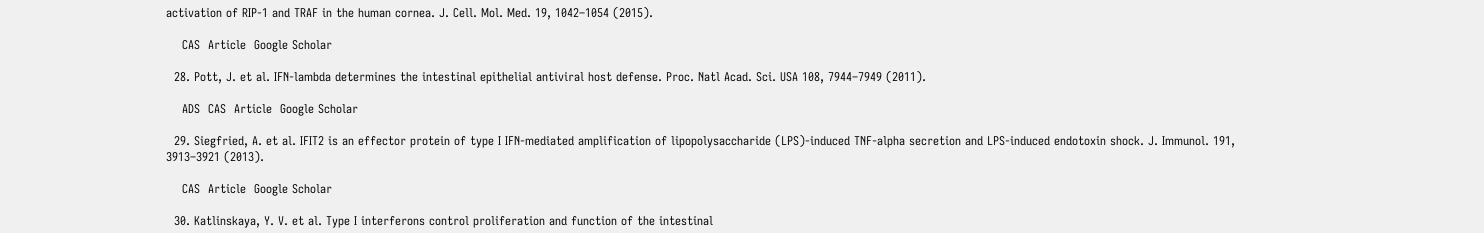activation of RIP-1 and TRAF in the human cornea. J. Cell. Mol. Med. 19, 1042–1054 (2015).

    CAS  Article  Google Scholar

  28. Pott, J. et al. IFN-lambda determines the intestinal epithelial antiviral host defense. Proc. Natl Acad. Sci. USA 108, 7944–7949 (2011).

    ADS  CAS  Article  Google Scholar

  29. Siegfried, A. et al. IFIT2 is an effector protein of type I IFN-mediated amplification of lipopolysaccharide (LPS)-induced TNF-alpha secretion and LPS-induced endotoxin shock. J. Immunol. 191, 3913–3921 (2013).

    CAS  Article  Google Scholar

  30. Katlinskaya, Y. V. et al. Type I interferons control proliferation and function of the intestinal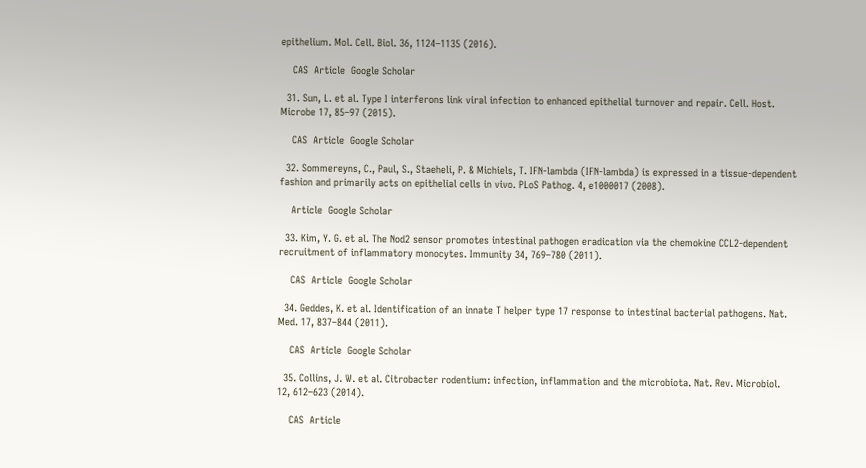epithelium. Mol. Cell. Biol. 36, 1124–1135 (2016).

    CAS  Article  Google Scholar

  31. Sun, L. et al. Type I interferons link viral infection to enhanced epithelial turnover and repair. Cell. Host. Microbe 17, 85–97 (2015).

    CAS  Article  Google Scholar

  32. Sommereyns, C., Paul, S., Staeheli, P. & Michiels, T. IFN-lambda (IFN-lambda) is expressed in a tissue-dependent fashion and primarily acts on epithelial cells in vivo. PLoS Pathog. 4, e1000017 (2008).

    Article  Google Scholar

  33. Kim, Y. G. et al. The Nod2 sensor promotes intestinal pathogen eradication via the chemokine CCL2-dependent recruitment of inflammatory monocytes. Immunity 34, 769–780 (2011).

    CAS  Article  Google Scholar

  34. Geddes, K. et al. Identification of an innate T helper type 17 response to intestinal bacterial pathogens. Nat. Med. 17, 837–844 (2011).

    CAS  Article  Google Scholar

  35. Collins, J. W. et al. Citrobacter rodentium: infection, inflammation and the microbiota. Nat. Rev. Microbiol. 12, 612–623 (2014).

    CAS  Article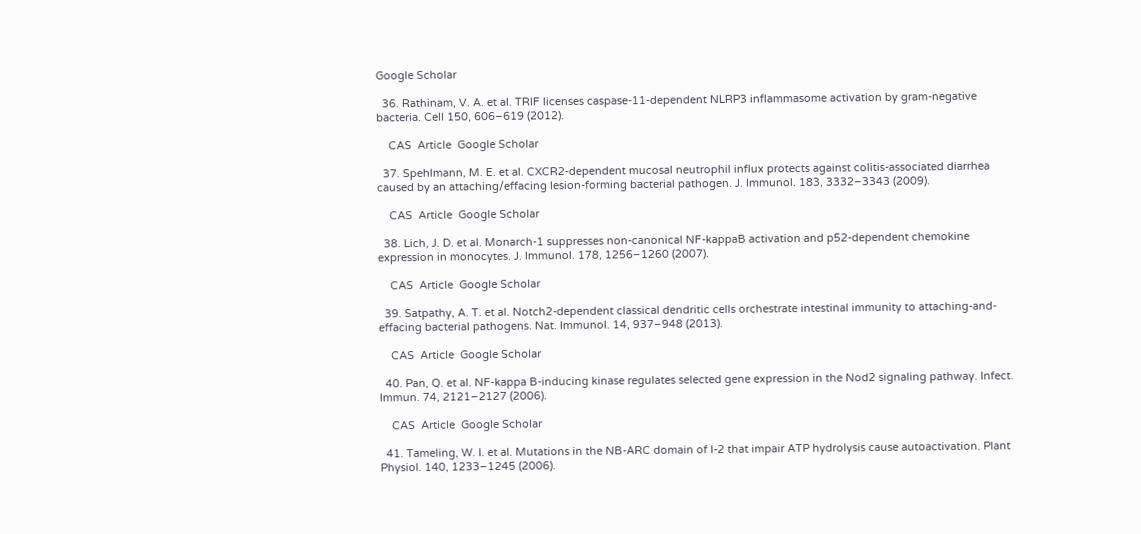Google Scholar

  36. Rathinam, V. A. et al. TRIF licenses caspase-11-dependent NLRP3 inflammasome activation by gram-negative bacteria. Cell 150, 606–619 (2012).

    CAS  Article  Google Scholar

  37. Spehlmann, M. E. et al. CXCR2-dependent mucosal neutrophil influx protects against colitis-associated diarrhea caused by an attaching/effacing lesion-forming bacterial pathogen. J. Immunol. 183, 3332–3343 (2009).

    CAS  Article  Google Scholar

  38. Lich, J. D. et al. Monarch-1 suppresses non-canonical NF-kappaB activation and p52-dependent chemokine expression in monocytes. J. Immunol. 178, 1256–1260 (2007).

    CAS  Article  Google Scholar

  39. Satpathy, A. T. et al. Notch2-dependent classical dendritic cells orchestrate intestinal immunity to attaching-and-effacing bacterial pathogens. Nat. Immunol. 14, 937–948 (2013).

    CAS  Article  Google Scholar

  40. Pan, Q. et al. NF-kappa B-inducing kinase regulates selected gene expression in the Nod2 signaling pathway. Infect. Immun. 74, 2121–2127 (2006).

    CAS  Article  Google Scholar

  41. Tameling, W. I. et al. Mutations in the NB-ARC domain of I-2 that impair ATP hydrolysis cause autoactivation. Plant Physiol. 140, 1233–1245 (2006).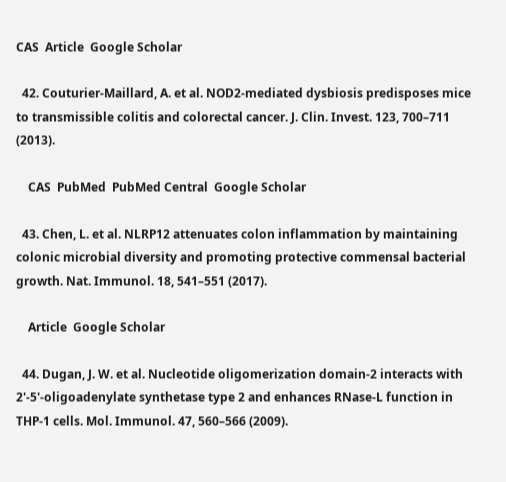CAS  Article  Google Scholar

  42. Couturier-Maillard, A. et al. NOD2-mediated dysbiosis predisposes mice to transmissible colitis and colorectal cancer. J. Clin. Invest. 123, 700–711 (2013).

    CAS  PubMed  PubMed Central  Google Scholar

  43. Chen, L. et al. NLRP12 attenuates colon inflammation by maintaining colonic microbial diversity and promoting protective commensal bacterial growth. Nat. Immunol. 18, 541–551 (2017).

    Article  Google Scholar

  44. Dugan, J. W. et al. Nucleotide oligomerization domain-2 interacts with 2'-5'-oligoadenylate synthetase type 2 and enhances RNase-L function in THP-1 cells. Mol. Immunol. 47, 560–566 (2009).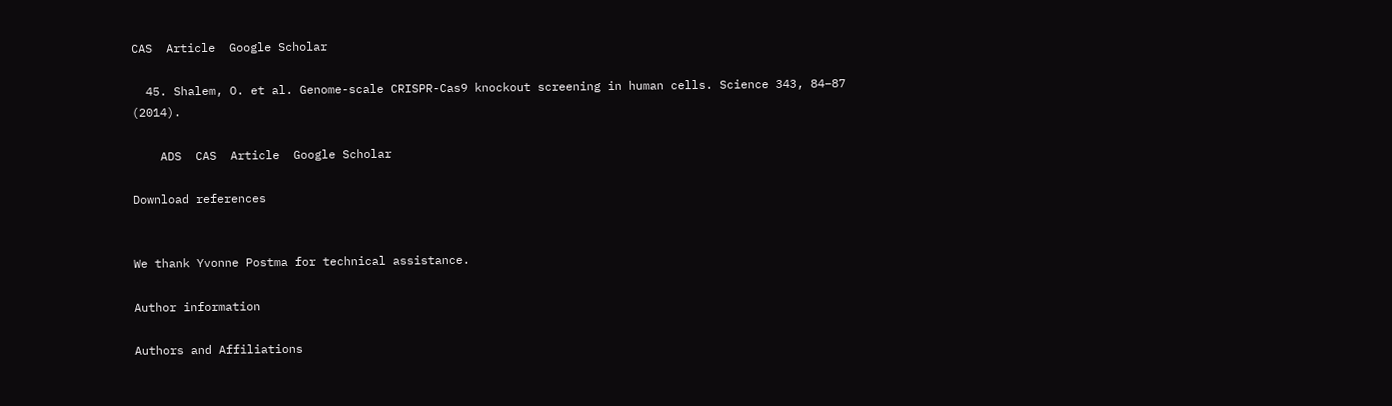CAS  Article  Google Scholar

  45. Shalem, O. et al. Genome-scale CRISPR-Cas9 knockout screening in human cells. Science 343, 84–87 (2014).

    ADS  CAS  Article  Google Scholar

Download references


We thank Yvonne Postma for technical assistance.

Author information

Authors and Affiliations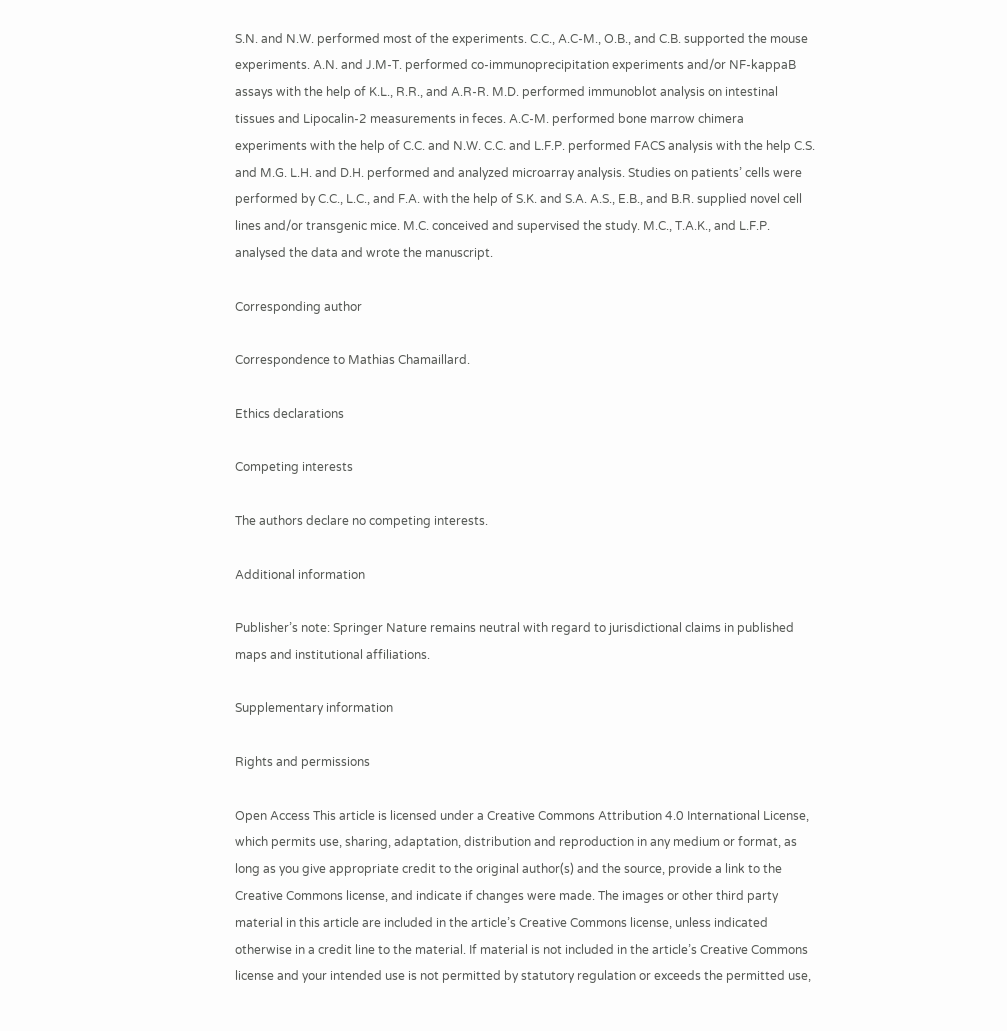S.N. and N.W. performed most of the experiments. C.C., A.C-M., O.B., and C.B. supported the mouse experiments. A.N. and J.M-T. performed co-immunoprecipitation experiments and/or NF-kappaB assays with the help of K.L., R.R., and A.R-R. M.D. performed immunoblot analysis on intestinal tissues and Lipocalin-2 measurements in feces. A.C-M. performed bone marrow chimera experiments with the help of C.C. and N.W. C.C. and L.F.P. performed FACS analysis with the help C.S. and M.G. L.H. and D.H. performed and analyzed microarray analysis. Studies on patients’ cells were performed by C.C., L.C., and F.A. with the help of S.K. and S.A. A.S., E.B., and B.R. supplied novel cell lines and/or transgenic mice. M.C. conceived and supervised the study. M.C., T.A.K., and L.F.P. analysed the data and wrote the manuscript.

Corresponding author

Correspondence to Mathias Chamaillard.

Ethics declarations

Competing interests

The authors declare no competing interests.

Additional information

Publisher’s note: Springer Nature remains neutral with regard to jurisdictional claims in published maps and institutional affiliations.

Supplementary information

Rights and permissions

Open Access This article is licensed under a Creative Commons Attribution 4.0 International License, which permits use, sharing, adaptation, distribution and reproduction in any medium or format, as long as you give appropriate credit to the original author(s) and the source, provide a link to the Creative Commons license, and indicate if changes were made. The images or other third party material in this article are included in the article’s Creative Commons license, unless indicated otherwise in a credit line to the material. If material is not included in the article’s Creative Commons license and your intended use is not permitted by statutory regulation or exceeds the permitted use,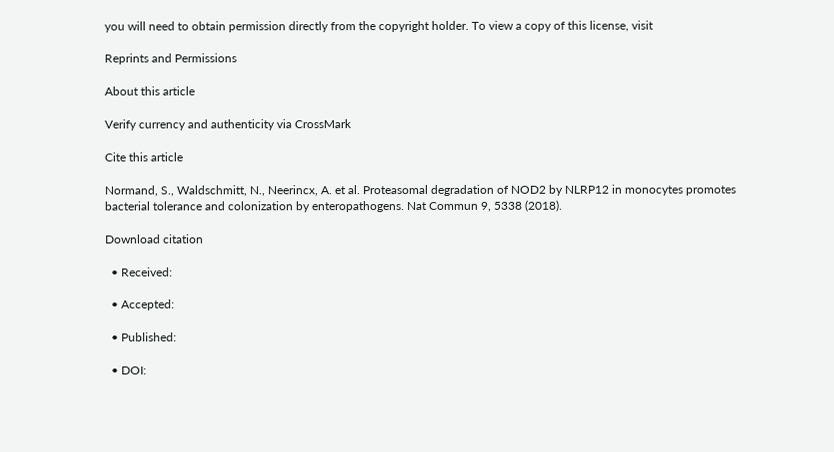you will need to obtain permission directly from the copyright holder. To view a copy of this license, visit

Reprints and Permissions

About this article

Verify currency and authenticity via CrossMark

Cite this article

Normand, S., Waldschmitt, N., Neerincx, A. et al. Proteasomal degradation of NOD2 by NLRP12 in monocytes promotes bacterial tolerance and colonization by enteropathogens. Nat Commun 9, 5338 (2018).

Download citation

  • Received:

  • Accepted:

  • Published:

  • DOI: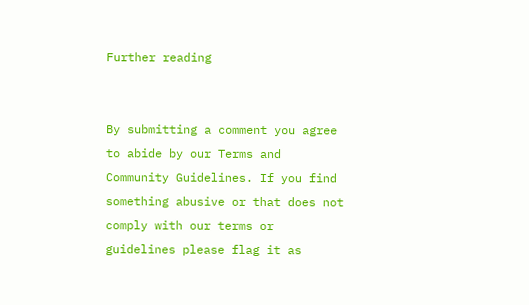Further reading


By submitting a comment you agree to abide by our Terms and Community Guidelines. If you find something abusive or that does not comply with our terms or guidelines please flag it as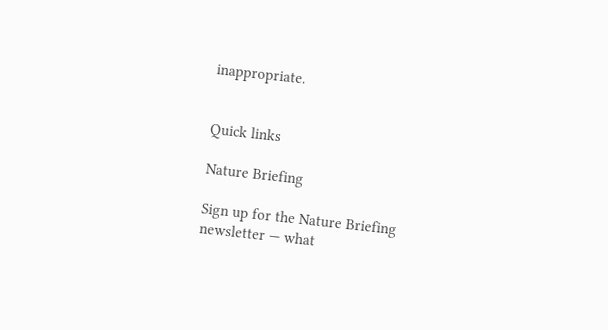inappropriate.


Quick links

Nature Briefing

Sign up for the Nature Briefing newsletter — what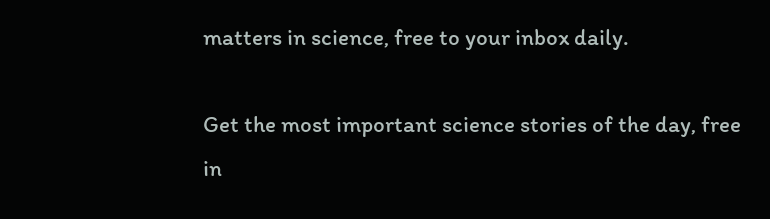matters in science, free to your inbox daily.

Get the most important science stories of the day, free in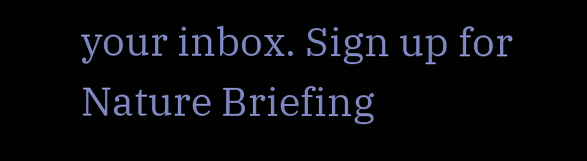your inbox. Sign up for Nature Briefing